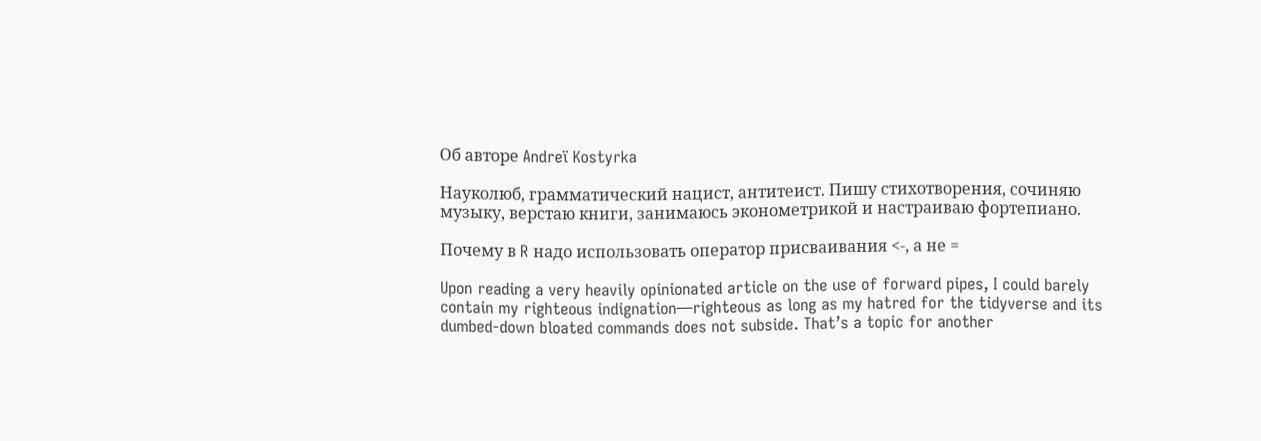Об авторе Andreï Kostyrka

Науколюб, грамматический нацист, антитеист. Пишу стихотворения, сочиняю музыку, верстаю книги, занимаюсь эконометрикой и настраиваю фортепиано.

Почему в R надо использовать оператор присваивания <-, а не =

Upon reading a very heavily opinionated article on the use of forward pipes, I could barely contain my righteous indignation—righteous as long as my hatred for the tidyverse and its dumbed-down bloated commands does not subside. That’s a topic for another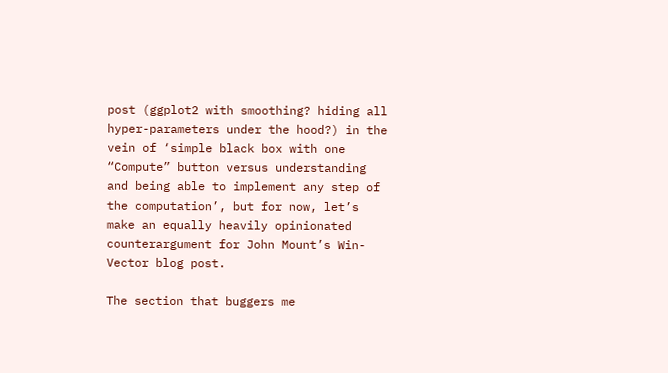post (ggplot2 with smoothing? hiding all hyper-parameters under the hood?) in the vein of ‘simple black box with one “Compute” button versus understanding and being able to implement any step of the computation’, but for now, let’s make an equally heavily opinionated counterargument for John Mount’s Win-Vector blog post.

The section that buggers me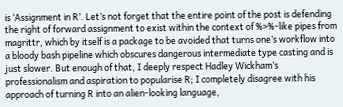is ‘Assignment in R’. Let’s not forget that the entire point of the post is defending the right of forward assignment to exist within the context of %>%-like pipes from magrittr, which by itself is a package to be avoided that turns one’s workflow into a bloody bash pipeline which obscures dangerous intermediate type casting and is just slower. But enough of that, I deeply respect Hadley Wickham’s professionalism and aspiration to popularise R; I completely disagree with his approach of turning R into an alien-looking language,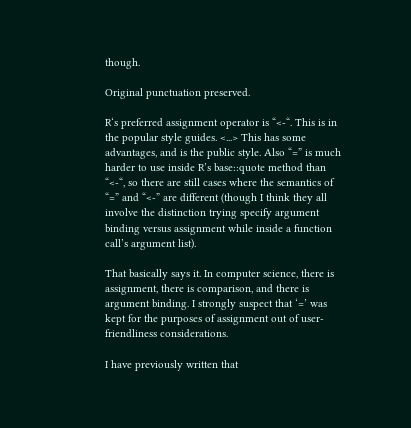though.

Original punctuation preserved.

R‘s preferred assignment operator is “<-“. This is in the popular style guides. <...> This has some advantages, and is the public style. Also “=” is much harder to use inside R’s base::quote method than “<-“, so there are still cases where the semantics of “=” and “<-” are different (though I think they all involve the distinction trying specify argument binding versus assignment while inside a function call’s argument list).

That basically says it. In computer science, there is assignment, there is comparison, and there is argument binding. I strongly suspect that ‘=’ was kept for the purposes of assignment out of user-friendliness considerations.

I have previously written that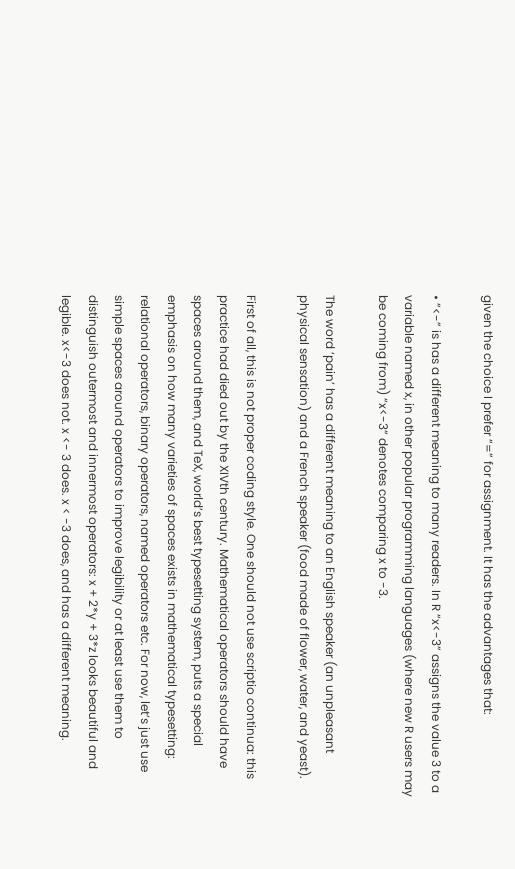given the choice I prefer “=” for assignment. It has the advantages that:

• “<-” is has a different meaning to many readers. In R “x<-3” assigns the value 3 to a variable named x, in other popular programming languages (where new R users may be coming from) “x<-3” denotes comparing x to -3.

The word ‘pain’ has a different meaning to an English speaker (an unpleasant physical sensation) and a French speaker (food made of flower, water, and yeast).

First of all, this is not proper coding style. One should not use scriptio continua: this practice had died out by the XIVth century. Mathematical operators should have spaces around them, and TeX, world’s best typesetting system, puts a special emphasis on how many varieties of spaces exists in mathematical typesetting: relational operators, binary operators, named operators etc. For now, let’s just use simple spaces around operators to improve legibility or at least use them to distinguish outermost and innermost operators: x + 2*y + 3*z looks beautiful and legible. x<-3 does not. x <- 3 does. x < -3 does, and has a different meaning.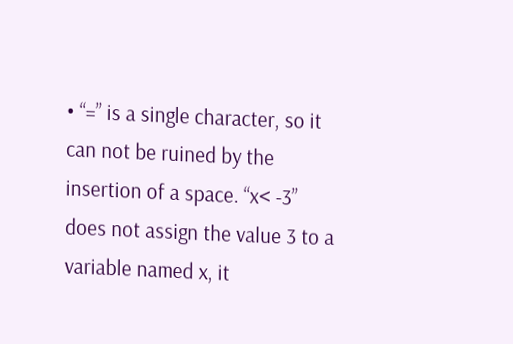• “=” is a single character, so it can not be ruined by the insertion of a space. “x< -3” does not assign the value 3 to a variable named x, it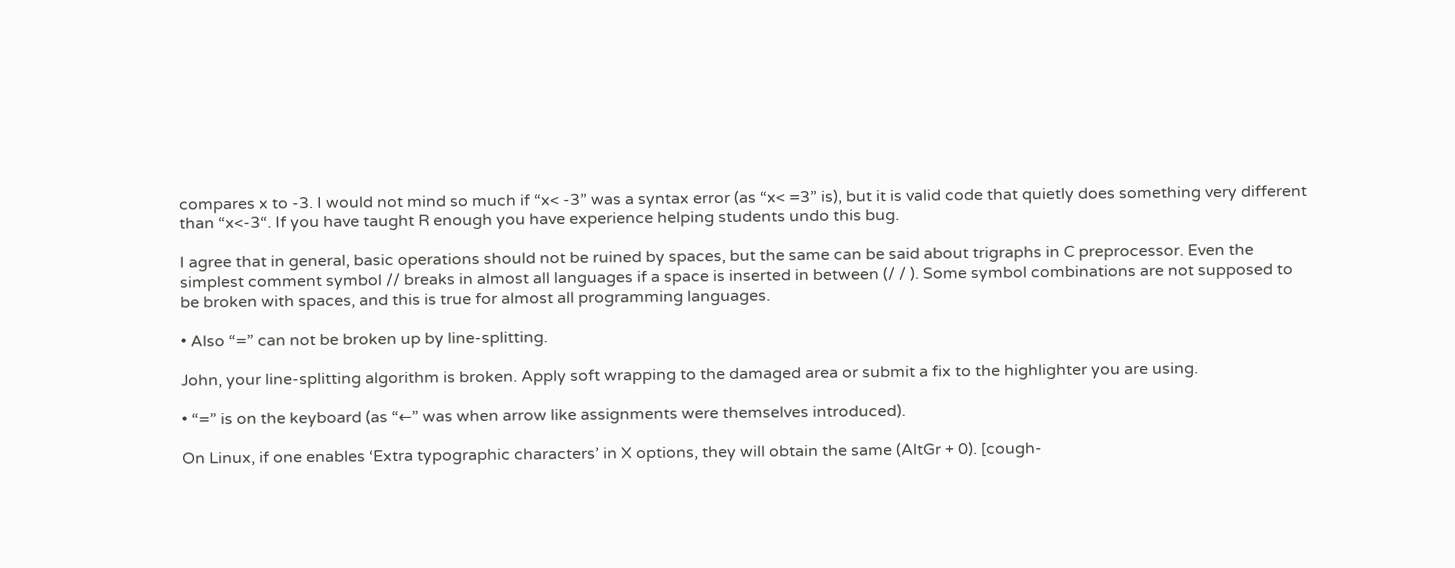compares x to -3. I would not mind so much if “x< -3” was a syntax error (as “x< =3” is), but it is valid code that quietly does something very different than “x<-3“. If you have taught R enough you have experience helping students undo this bug.

I agree that in general, basic operations should not be ruined by spaces, but the same can be said about trigraphs in C preprocessor. Even the simplest comment symbol // breaks in almost all languages if a space is inserted in between (/ / ). Some symbol combinations are not supposed to be broken with spaces, and this is true for almost all programming languages.

• Also “=” can not be broken up by line-splitting.

John, your line-splitting algorithm is broken. Apply soft wrapping to the damaged area or submit a fix to the highlighter you are using.

• “=” is on the keyboard (as “←” was when arrow like assignments were themselves introduced).

On Linux, if one enables ‘Extra typographic characters’ in X options, they will obtain the same (AltGr + 0). [cough-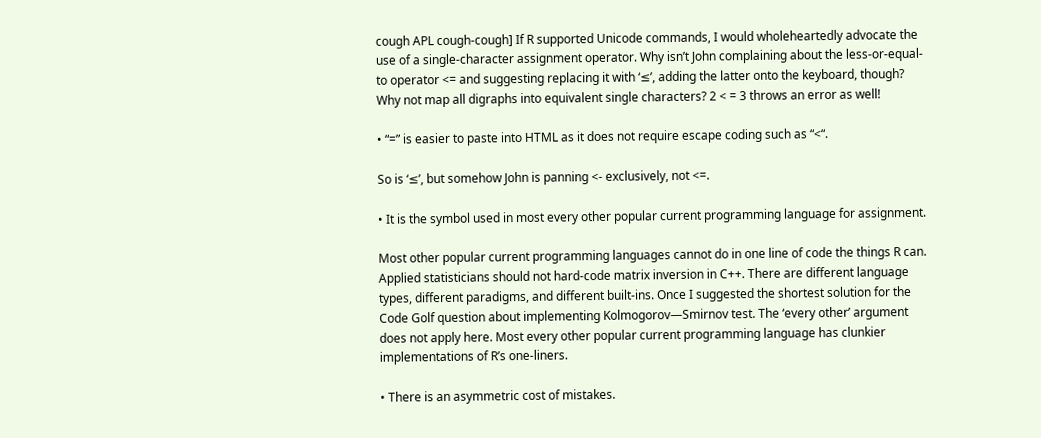cough APL cough-cough] If R supported Unicode commands, I would wholeheartedly advocate the use of a single-character assignment operator. Why isn’t John complaining about the less-or-equal-to operator <= and suggesting replacing it with ‘≤’, adding the latter onto the keyboard, though? Why not map all digraphs into equivalent single characters? 2 < = 3 throws an error as well!

• “=” is easier to paste into HTML as it does not require escape coding such as “<“.

So is ‘≤’, but somehow John is panning <- exclusively, not <=.

• It is the symbol used in most every other popular current programming language for assignment.

Most other popular current programming languages cannot do in one line of code the things R can. Applied statisticians should not hard-code matrix inversion in C++. There are different language types, different paradigms, and different built-ins. Once I suggested the shortest solution for the Code Golf question about implementing Kolmogorov—Smirnov test. The ‘every other’ argument does not apply here. Most every other popular current programming language has clunkier implementations of R’s one-liners.

• There is an asymmetric cost of mistakes.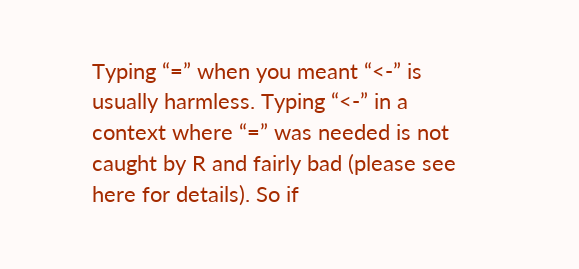Typing “=” when you meant “<-” is usually harmless. Typing “<-” in a context where “=” was needed is not caught by R and fairly bad (please see here for details). So if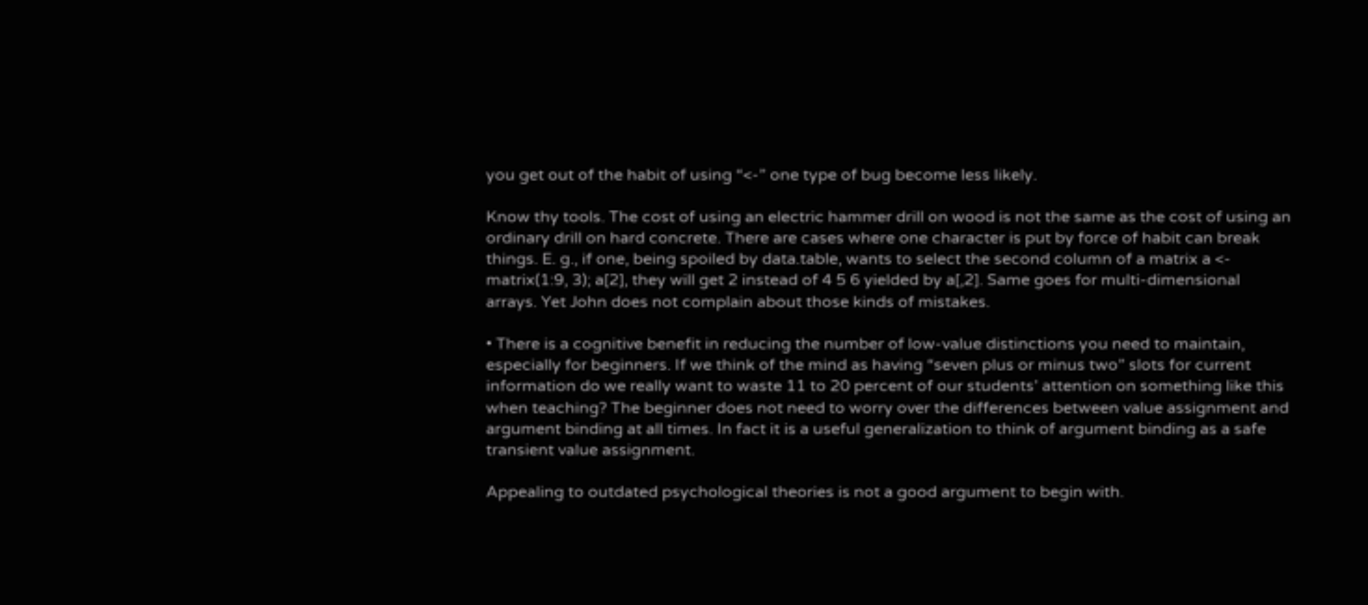you get out of the habit of using “<-” one type of bug become less likely.

Know thy tools. The cost of using an electric hammer drill on wood is not the same as the cost of using an ordinary drill on hard concrete. There are cases where one character is put by force of habit can break things. E. g., if one, being spoiled by data.table, wants to select the second column of a matrix a <- matrix(1:9, 3); a[2], they will get 2 instead of 4 5 6 yielded by a[,2]. Same goes for multi-dimensional arrays. Yet John does not complain about those kinds of mistakes.

• There is a cognitive benefit in reducing the number of low-value distinctions you need to maintain, especially for beginners. If we think of the mind as having “seven plus or minus two” slots for current information do we really want to waste 11 to 20 percent of our students’ attention on something like this when teaching? The beginner does not need to worry over the differences between value assignment and argument binding at all times. In fact it is a useful generalization to think of argument binding as a safe transient value assignment.

Appealing to outdated psychological theories is not a good argument to begin with.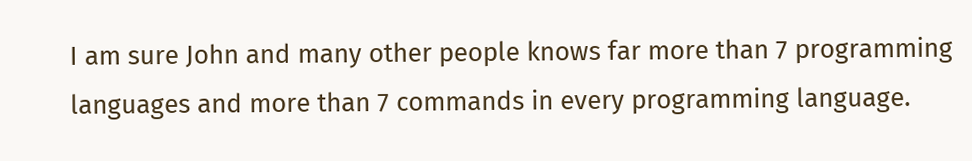I am sure John and many other people knows far more than 7 programming languages and more than 7 commands in every programming language.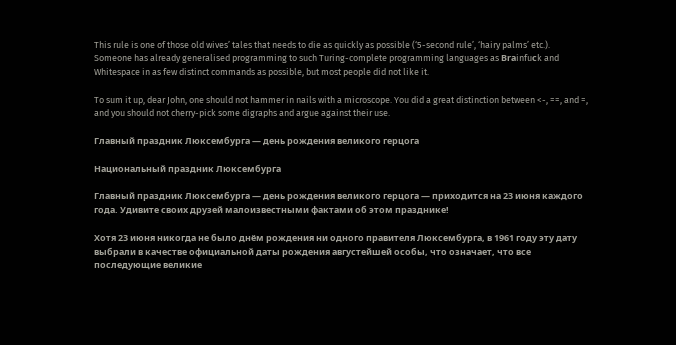This rule is one of those old wives’ tales that needs to die as quickly as possible (‘5-second rule’, ‘hairy palms’ etc.). Someone has already generalised programming to such Turing-complete programming languages as Вrаinfuсk and Whitespace in as few distinct commands as possible, but most people did not like it.

To sum it up, dear John, one should not hammer in nails with a microscope. You did a great distinction between <-, ==, and =, and you should not cherry-pick some digraphs and argue against their use.

Главный праздник Люксембурга — день рождения великого герцога

Национальный праздник Люксембурга

Главный праздник Люксембурга — день рождения великого герцога — приходится на 23 июня каждого года. Удивите своих друзей малоизвестными фактами об этом празднике!

Хотя 23 июня никогда не было днём рождения ни одного правителя Люксембурга, в 1961 году эту дату выбрали в качестве официальной даты рождения августейшей особы, что означает, что все последующие великие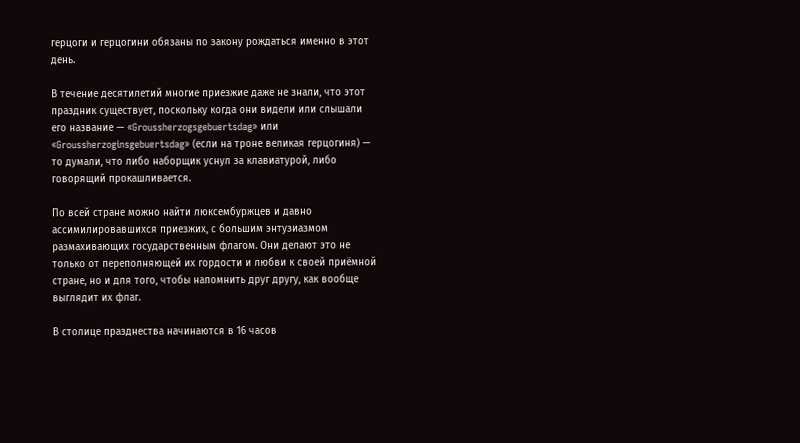герцоги и герцогини обязаны по закону рождаться именно в этот день.

В течение десятилетий многие приезжие даже не знали, что этот праздник существует, поскольку когда они видели или слышали его название — «Groussherzogsgebuertsdag» или «Groussherzoginsgebuertsdag» (если на троне великая герцогиня) — то думали, что либо наборщик уснул за клавиатурой, либо говорящий прокашливается.

По всей стране можно найти люксембуржцев и давно ассимилировавшихся приезжих, с большим энтузиазмом размахивающих государственным флагом. Они делают это не только от переполняющей их гордости и любви к своей приёмной стране, но и для того, чтобы напомнить друг другу, как вообще выглядит их флаг.

В столице празднества начинаются в 16 часов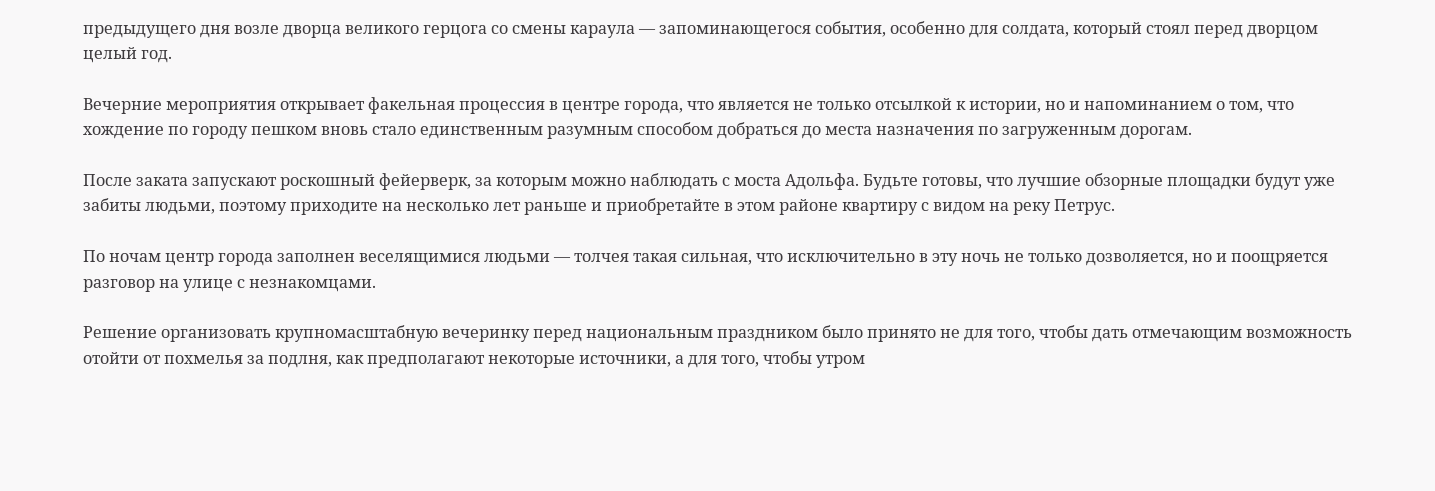предыдущего дня возле дворца великого герцога со смены караула — запоминающегося события, особенно для солдата, который стоял перед дворцом целый год.

Вечерние мероприятия открывает факельная процессия в центре города, что является не только отсылкой к истории, но и напоминанием о том, что хождение по городу пешком вновь стало единственным разумным способом добраться до места назначения по загруженным дорогам.

После заката запускают роскошный фейерверк, за которым можно наблюдать с моста Адольфа. Будьте готовы, что лучшие обзорные площадки будут уже забиты людьми, поэтому приходите на несколько лет раньше и приобретайте в этом районе квартиру с видом на реку Петрус.

По ночам центр города заполнен веселящимися людьми — толчея такая сильная, что исключительно в эту ночь не только дозволяется, но и поощряется разговор на улице с незнакомцами.

Решение организовать крупномасштабную вечеринку перед национальным праздником было принято не для того, чтобы дать отмечающим возможность отойти от похмелья за подлня, как предполагают некоторые источники, а для того, чтобы утром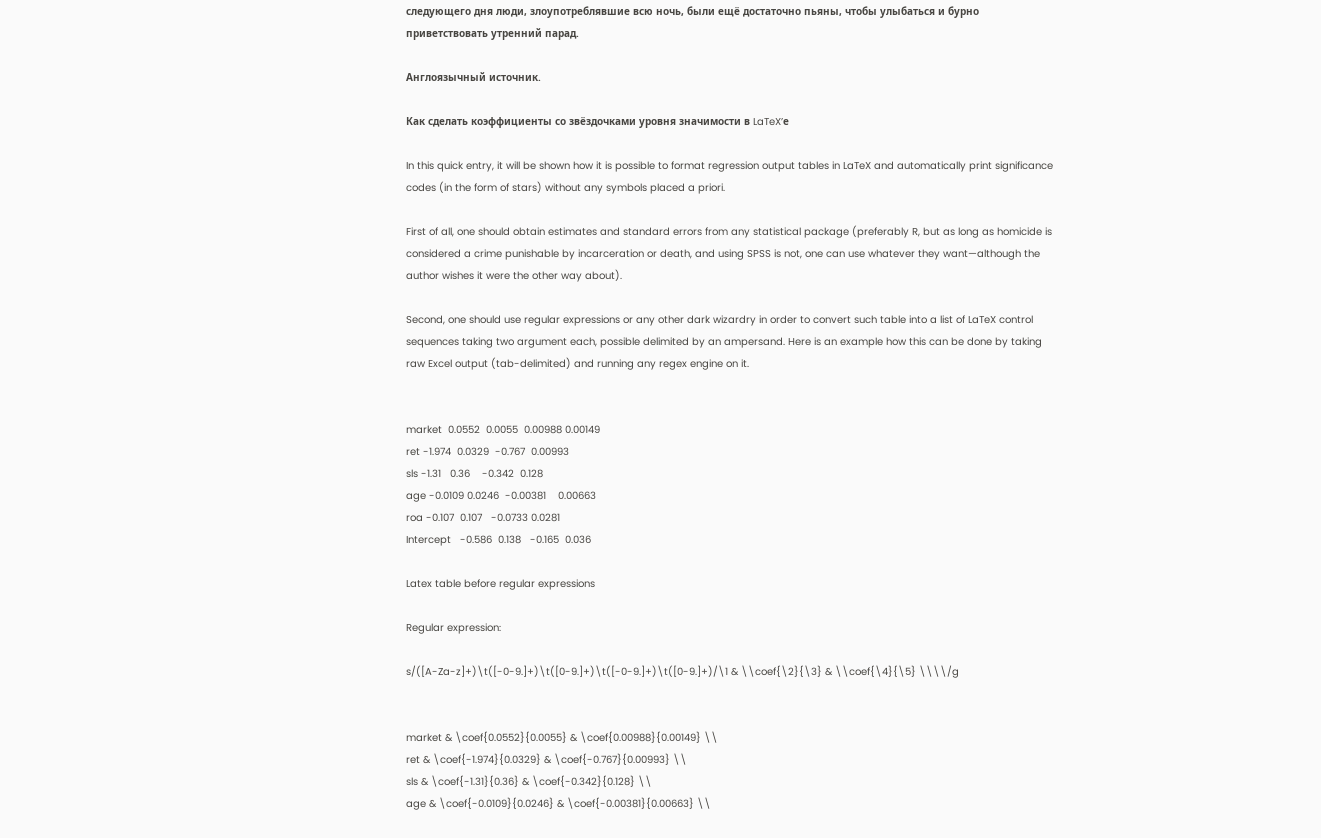следующего дня люди, злоупотреблявшие всю ночь, были ещё достаточно пьяны, чтобы улыбаться и бурно приветствовать утренний парад.

Англоязычный источник.

Как сделать коэффициенты со звёздочками уровня значимости в LaTeX’е

In this quick entry, it will be shown how it is possible to format regression output tables in LaTeX and automatically print significance codes (in the form of stars) without any symbols placed a priori.

First of all, one should obtain estimates and standard errors from any statistical package (preferably R, but as long as homicide is considered a crime punishable by incarceration or death, and using SPSS is not, one can use whatever they want—although the author wishes it were the other way about).

Second, one should use regular expressions or any other dark wizardry in order to convert such table into a list of LaTeX control sequences taking two argument each, possible delimited by an ampersand. Here is an example how this can be done by taking raw Excel output (tab-delimited) and running any regex engine on it.


market  0.0552  0.0055  0.00988 0.00149
ret -1.974  0.0329  -0.767  0.00993
sls -1.31   0.36    -0.342  0.128
age -0.0109 0.0246  -0.00381    0.00663
roa -0.107  0.107   -0.0733 0.0281
Intercept   -0.586  0.138   -0.165  0.036

Latex table before regular expressions

Regular expression:

s/([A-Za-z]+)\t([-0-9.]+)\t([0-9.]+)\t([-0-9.]+)\t([0-9.]+)/\1 & \\coef{\2}{\3} & \\coef{\4}{\5} \\\\/g


market & \coef{0.0552}{0.0055} & \coef{0.00988}{0.00149} \\
ret & \coef{-1.974}{0.0329} & \coef{-0.767}{0.00993} \\
sls & \coef{-1.31}{0.36} & \coef{-0.342}{0.128} \\
age & \coef{-0.0109}{0.0246} & \coef{-0.00381}{0.00663} \\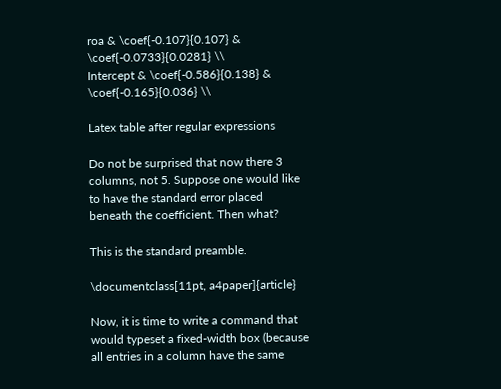roa & \coef{-0.107}{0.107} & \coef{-0.0733}{0.0281} \\
Intercept & \coef{-0.586}{0.138} & \coef{-0.165}{0.036} \\

Latex table after regular expressions

Do not be surprised that now there 3 columns, not 5. Suppose one would like to have the standard error placed beneath the coefficient. Then what?

This is the standard preamble.

\documentclass[11pt, a4paper]{article}

Now, it is time to write a command that would typeset a fixed-width box (because all entries in a column have the same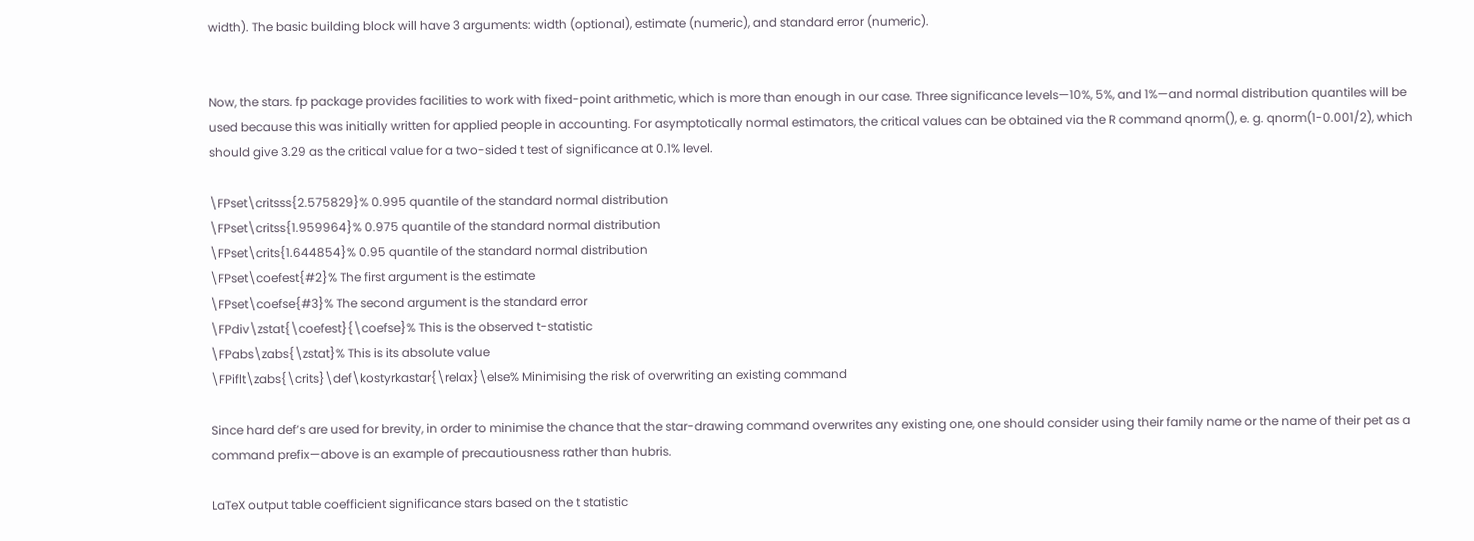width). The basic building block will have 3 arguments: width (optional), estimate (numeric), and standard error (numeric).


Now, the stars. fp package provides facilities to work with fixed-point arithmetic, which is more than enough in our case. Three significance levels—10%, 5%, and 1%—and normal distribution quantiles will be used because this was initially written for applied people in accounting. For asymptotically normal estimators, the critical values can be obtained via the R command qnorm(), e. g. qnorm(1-0.001/2), which should give 3.29 as the critical value for a two-sided t test of significance at 0.1% level.

\FPset\critsss{2.575829}% 0.995 quantile of the standard normal distribution
\FPset\critss{1.959964}% 0.975 quantile of the standard normal distribution
\FPset\crits{1.644854}% 0.95 quantile of the standard normal distribution
\FPset\coefest{#2}% The first argument is the estimate
\FPset\coefse{#3}% The second argument is the standard error
\FPdiv\zstat{\coefest}{\coefse}% This is the observed t-statistic
\FPabs\zabs{\zstat}% This is its absolute value
\FPiflt\zabs{\crits}\def\kostyrkastar{\relax}\else% Minimising the risk of overwriting an existing command

Since hard def’s are used for brevity, in order to minimise the chance that the star-drawing command overwrites any existing one, one should consider using their family name or the name of their pet as a command prefix—above is an example of precautiousness rather than hubris.

LaTeX output table coefficient significance stars based on the t statistic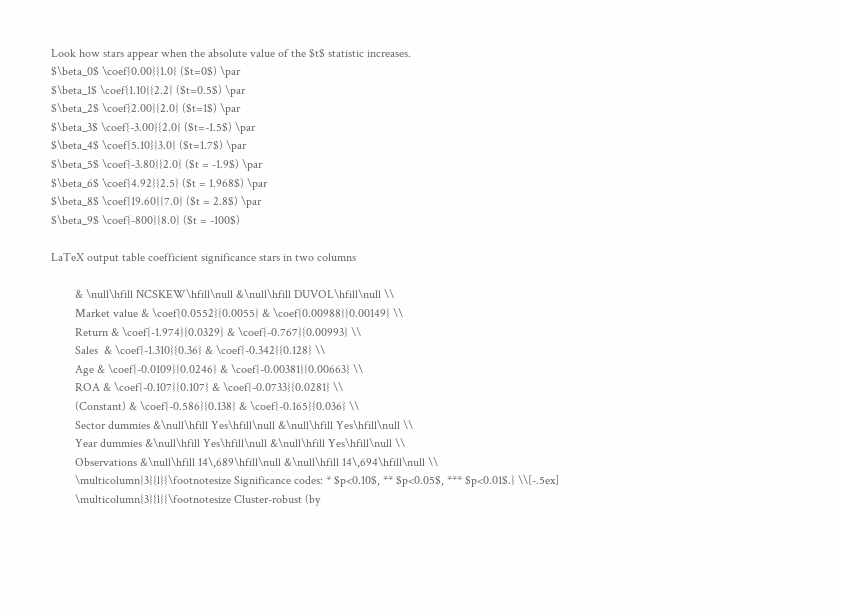Look how stars appear when the absolute value of the $t$ statistic increases.
$\beta_0$ \coef{0.00}{1.0} ($t=0$) \par
$\beta_1$ \coef{1.10}{2.2} ($t=0.5$) \par
$\beta_2$ \coef{2.00}{2.0} ($t=1$) \par
$\beta_3$ \coef{-3.00}{2.0} ($t=-1.5$) \par
$\beta_4$ \coef{5.10}{3.0} ($t=1.7$) \par
$\beta_5$ \coef{-3.80}{2.0} ($t = -1.9$) \par
$\beta_6$ \coef{4.92}{2.5} ($t = 1.968$) \par
$\beta_8$ \coef{19.60}{7.0} ($t = 2.8$) \par
$\beta_9$ \coef{-800}{8.0} ($t = -100$)

LaTeX output table coefficient significance stars in two columns

        & \null\hfill NCSKEW\hfill\null &\null\hfill DUVOL\hfill\null \\
        Market value & \coef{0.0552}{0.0055} & \coef{0.00988}{0.00149} \\
        Return & \coef{-1.974}{0.0329} & \coef{-0.767}{0.00993} \\
        Sales  & \coef{-1.310}{0.36} & \coef{-0.342}{0.128} \\
        Age & \coef{-0.0109}{0.0246} & \coef{-0.00381}{0.00663} \\
        ROA & \coef{-0.107}{0.107} & \coef{-0.0733}{0.0281} \\
        (Constant) & \coef{-0.586}{0.138} & \coef{-0.165}{0.036} \\
        Sector dummies &\null\hfill Yes\hfill\null &\null\hfill Yes\hfill\null \\
        Year dummies &\null\hfill Yes\hfill\null &\null\hfill Yes\hfill\null \\
        Observations &\null\hfill 14\,689\hfill\null &\null\hfill 14\,694\hfill\null \\
        \multicolumn{3}{l}{\footnotesize Significance codes: * $p<0.10$, ** $p<0.05$, *** $p<0.01$.} \\[-.5ex]
        \multicolumn{3}{l}{\footnotesize Cluster-robust (by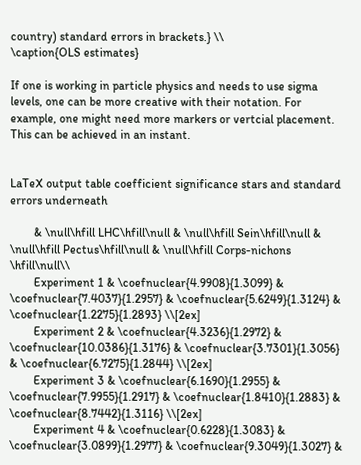country) standard errors in brackets.} \\
\caption{OLS estimates}

If one is working in particle physics and needs to use sigma levels, one can be more creative with their notation. For example, one might need more markers or vertcial placement. This can be achieved in an instant.


LaTeX output table coefficient significance stars and standard errors underneath

        & \null\hfill LHC\hfill\null & \null\hfill Sein\hfill\null & \null\hfill Pectus\hfill\null & \null\hfill Corps-nichons \hfill\null\\
        Experiment 1 & \coefnuclear{4.9908}{1.3099} & \coefnuclear{7.4037}{1.2957} & \coefnuclear{5.6249}{1.3124} & \coefnuclear{1.2275}{1.2893} \\[2ex]
        Experiment 2 & \coefnuclear{4.3236}{1.2972} & \coefnuclear{10.0386}{1.3176} & \coefnuclear{3.7301}{1.3056} & \coefnuclear{6.7275}{1.2844} \\[2ex]
        Experiment 3 & \coefnuclear{6.1690}{1.2955} & \coefnuclear{7.9955}{1.2917} & \coefnuclear{1.8410}{1.2883} & \coefnuclear{8.7442}{1.3116} \\[2ex]
        Experiment 4 & \coefnuclear{0.6228}{1.3083} & \coefnuclear{3.0899}{1.2977} & \coefnuclear{9.3049}{1.3027} &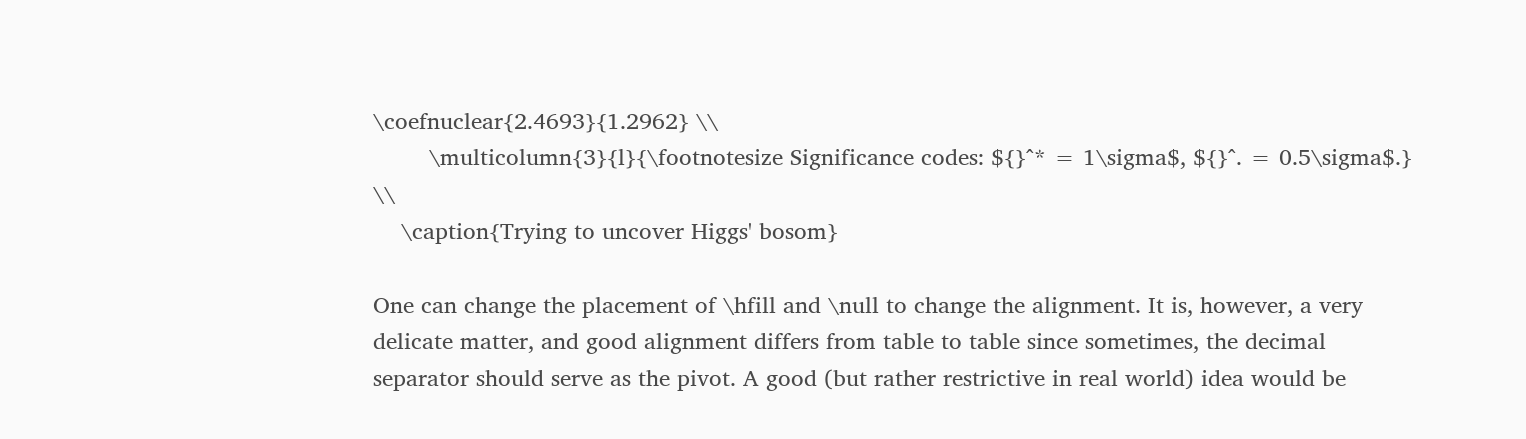\coefnuclear{2.4693}{1.2962} \\
        \multicolumn{3}{l}{\footnotesize Significance codes: ${}^* = 1\sigma$, ${}^. = 0.5\sigma$.} \\
    \caption{Trying to uncover Higgs' bosom}

One can change the placement of \hfill and \null to change the alignment. It is, however, a very delicate matter, and good alignment differs from table to table since sometimes, the decimal separator should serve as the pivot. A good (but rather restrictive in real world) idea would be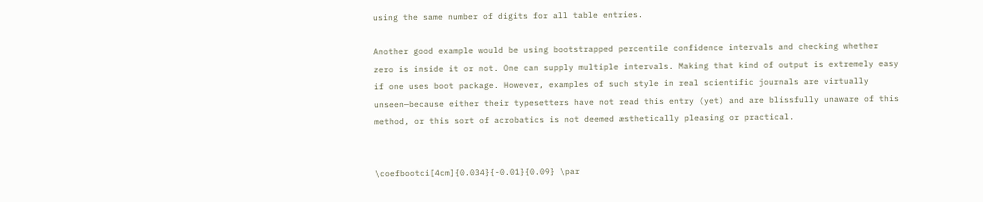using the same number of digits for all table entries.

Another good example would be using bootstrapped percentile confidence intervals and checking whether zero is inside it or not. One can supply multiple intervals. Making that kind of output is extremely easy if one uses boot package. However, examples of such style in real scientific journals are virtually unseen—because either their typesetters have not read this entry (yet) and are blissfully unaware of this method, or this sort of acrobatics is not deemed æsthetically pleasing or practical.


\coefbootci[4cm]{0.034}{-0.01}{0.09} \par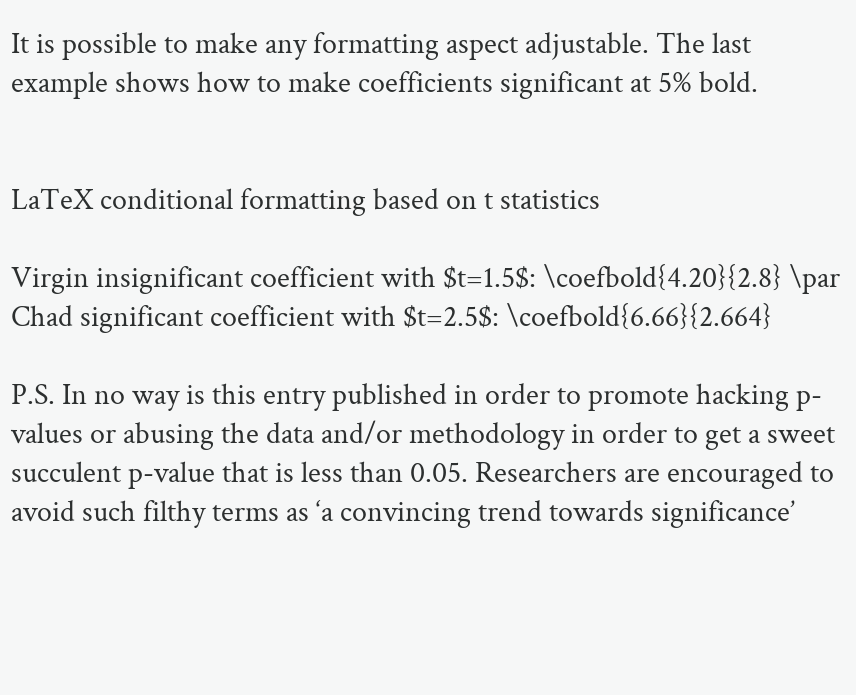It is possible to make any formatting aspect adjustable. The last example shows how to make coefficients significant at 5% bold.


LaTeX conditional formatting based on t statistics

Virgin insignificant coefficient with $t=1.5$: \coefbold{4.20}{2.8} \par
Chad significant coefficient with $t=2.5$: \coefbold{6.66}{2.664}

P.S. In no way is this entry published in order to promote hacking p-values or abusing the data and/or methodology in order to get a sweet succulent p-value that is less than 0.05. Researchers are encouraged to avoid such filthy terms as ‘a convincing trend towards significance’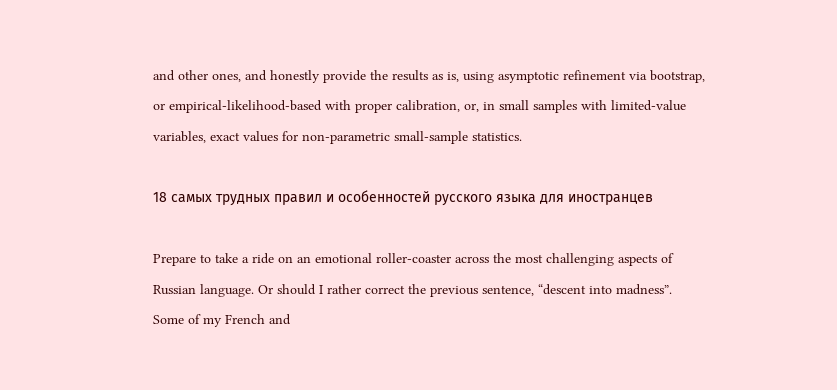and other ones, and honestly provide the results as is, using asymptotic refinement via bootstrap, or empirical-likelihood-based with proper calibration, or, in small samples with limited-value variables, exact values for non-parametric small-sample statistics.

18 самых трудных правил и особенностей русского языка для иностранцев

Prepare to take a ride on an emotional roller-coaster across the most challenging aspects of Russian language. Or should I rather correct the previous sentence, “descent into madness”. Some of my French and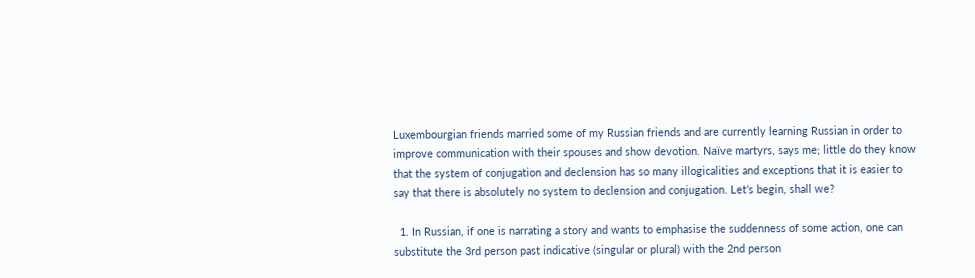Luxembourgian friends married some of my Russian friends and are currently learning Russian in order to improve communication with their spouses and show devotion. Naïve martyrs, says me; little do they know that the system of conjugation and declension has so many illogicalities and exceptions that it is easier to say that there is absolutely no system to declension and conjugation. Let’s begin, shall we?

  1. In Russian, if one is narrating a story and wants to emphasise the suddenness of some action, one can substitute the 3rd person past indicative (singular or plural) with the 2nd person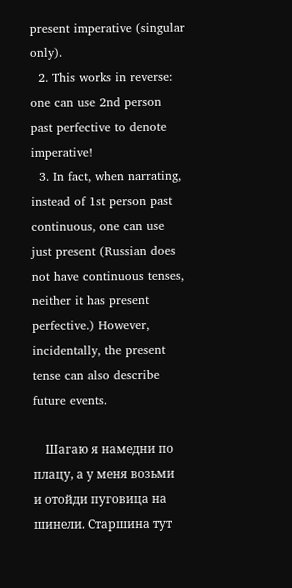present imperative (singular only).
  2. This works in reverse: one can use 2nd person past perfective to denote imperative!
  3. In fact, when narrating, instead of 1st person past continuous, one can use just present (Russian does not have continuous tenses, neither it has present perfective.) However, incidentally, the present tense can also describe future events.

    Шагаю я намедни по плацу, а у меня возьми и отойди пуговица на шинели. Старшина тут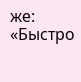же: «Быстро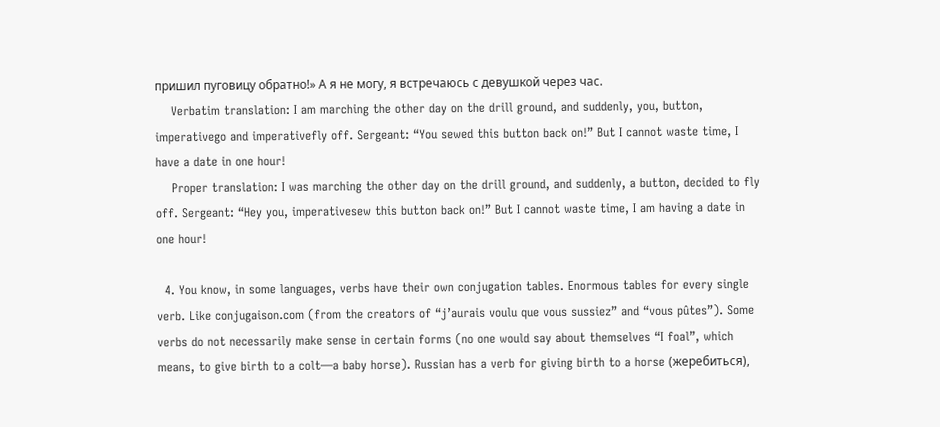пришил пуговицу обратно!» А я не могу, я встречаюсь с девушкой через час.
    Verbatim translation: I am marching the other day on the drill ground, and suddenly, you, button, imperativego and imperativefly off. Sergeant: “You sewed this button back on!” But I cannot waste time, I have a date in one hour!
    Proper translation: I was marching the other day on the drill ground, and suddenly, a button, decided to fly off. Sergeant: “Hey you, imperativesew this button back on!” But I cannot waste time, I am having a date in one hour!

  4. You know, in some languages, verbs have their own conjugation tables. Enormous tables for every single verb. Like conjugaison.com (from the creators of “j’aurais voulu que vous sussiez” and “vous pûtes”). Some verbs do not necessarily make sense in certain forms (no one would say about themselves “I foal”, which means, to give birth to a colt—a baby horse). Russian has a verb for giving birth to a horse (жеребиться),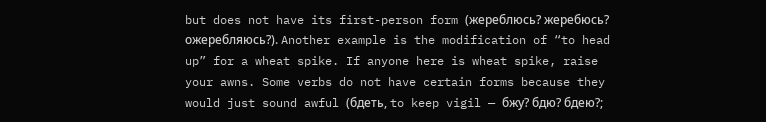but does not have its first-person form (жереблюсь? жеребюсь? ожеребляюсь?). Another example is the modification of “to head up” for a wheat spike. If anyone here is wheat spike, raise your awns. Some verbs do not have certain forms because they would just sound awful (бдеть, to keep vigil — бжу? бдю? бдею?;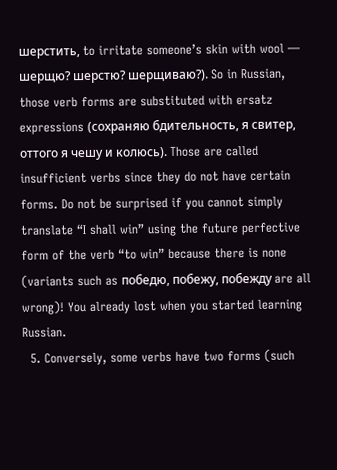шерстить, to irritate someone’s skin with wool — шерщю? шерстю? шерщиваю?). So in Russian, those verb forms are substituted with ersatz expressions (сохраняю бдительность, я свитер, оттого я чешу и колюсь). Those are called insufficient verbs since they do not have certain forms. Do not be surprised if you cannot simply translate “I shall win” using the future perfective form of the verb “to win” because there is none (variants such as победю, побежу, побежду are all wrong)! You already lost when you started learning Russian.
  5. Conversely, some verbs have two forms (such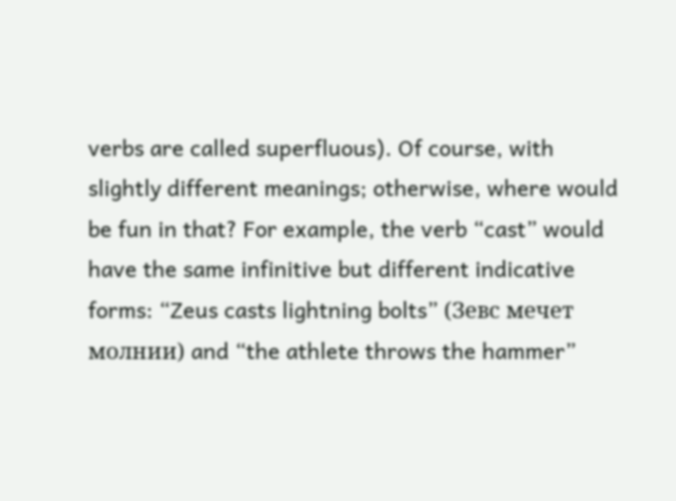verbs are called superfluous). Of course, with slightly different meanings; otherwise, where would be fun in that? For example, the verb “cast” would have the same infinitive but different indicative forms: “Zeus casts lightning bolts” (Зевс мечет молнии) and “the athlete throws the hammer”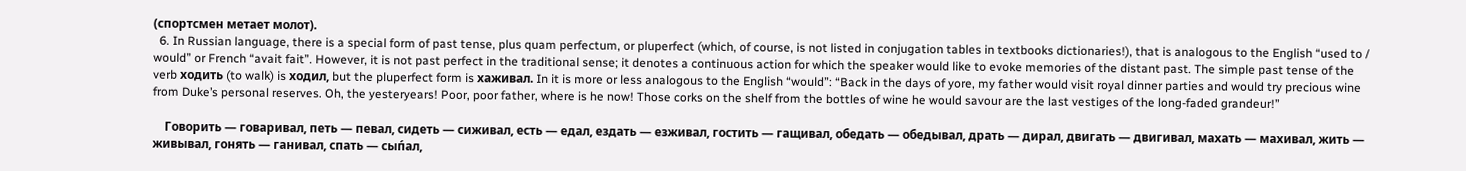(спортсмен метает молот).
  6. In Russian language, there is a special form of past tense, plus quam perfectum, or pluperfect (which, of course, is not listed in conjugation tables in textbooks dictionaries!), that is analogous to the English “used to / would” or French “avait fait”. However, it is not past perfect in the traditional sense; it denotes a continuous action for which the speaker would like to evoke memories of the distant past. The simple past tense of the verb ходить (to walk) is ходил, but the pluperfect form is хаживал. In it is more or less analogous to the English “would”: “Back in the days of yore, my father would visit royal dinner parties and would try precious wine from Duke’s personal reserves. Oh, the yesteryears! Poor, poor father, where is he now! Those corks on the shelf from the bottles of wine he would savour are the last vestiges of the long-faded grandeur!”

    Говорить — говаривал, петь — певал, сидеть — сиживал, есть — едал, ездать — езживал, гостить — гащивал, обедать — обедывал, драть — дирал, двигать — двигивал, махать — махивал, жить — живывал, гонять — ганивал, спать — сып́ал,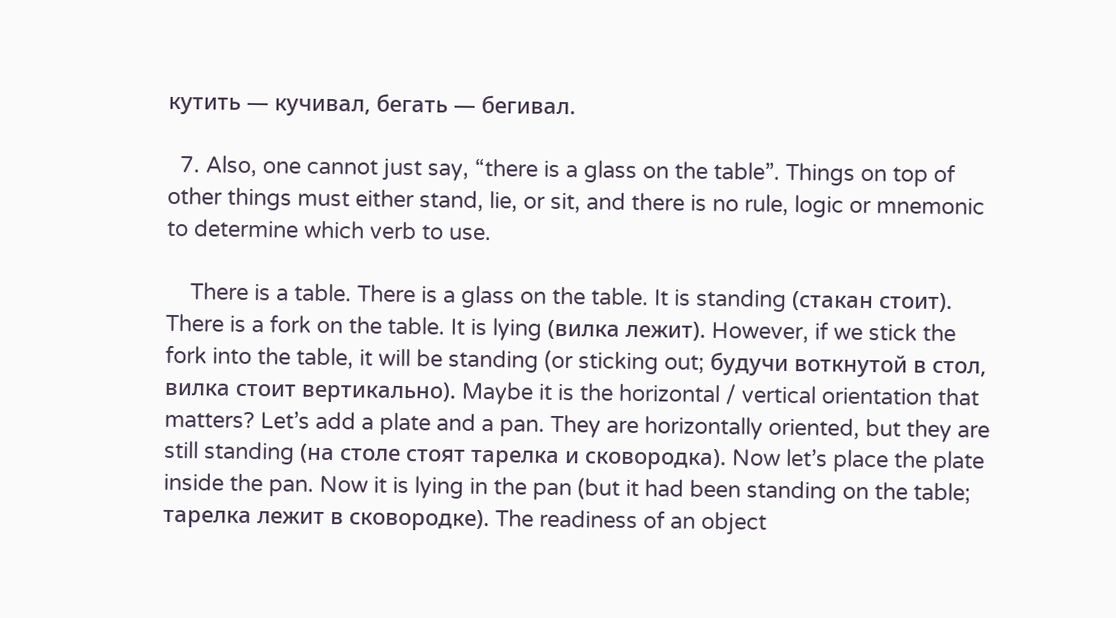кутить — кучивал, бегать — бегивал.

  7. Also, one cannot just say, “there is a glass on the table”. Things on top of other things must either stand, lie, or sit, and there is no rule, logic or mnemonic to determine which verb to use.

    There is a table. There is a glass on the table. It is standing (стакан стоит). There is a fork on the table. It is lying (вилка лежит). However, if we stick the fork into the table, it will be standing (or sticking out; будучи воткнутой в стол, вилка стоит вертикально). Maybe it is the horizontal / vertical orientation that matters? Let’s add a plate and a pan. They are horizontally oriented, but they are still standing (на столе стоят тарелка и сковородка). Now let’s place the plate inside the pan. Now it is lying in the pan (but it had been standing on the table; тарелка лежит в сковородке). The readiness of an object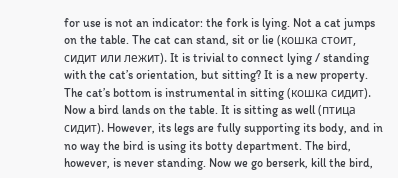for use is not an indicator: the fork is lying. Not a cat jumps on the table. The cat can stand, sit or lie (кошка стоит, сидит или лежит). It is trivial to connect lying / standing with the cat’s orientation, but sitting? It is a new property. The cat’s bottom is instrumental in sitting (кошка сидит). Now a bird lands on the table. It is sitting as well (птица сидит). However, its legs are fully supporting its body, and in no way the bird is using its botty department. The bird, however, is never standing. Now we go berserk, kill the bird,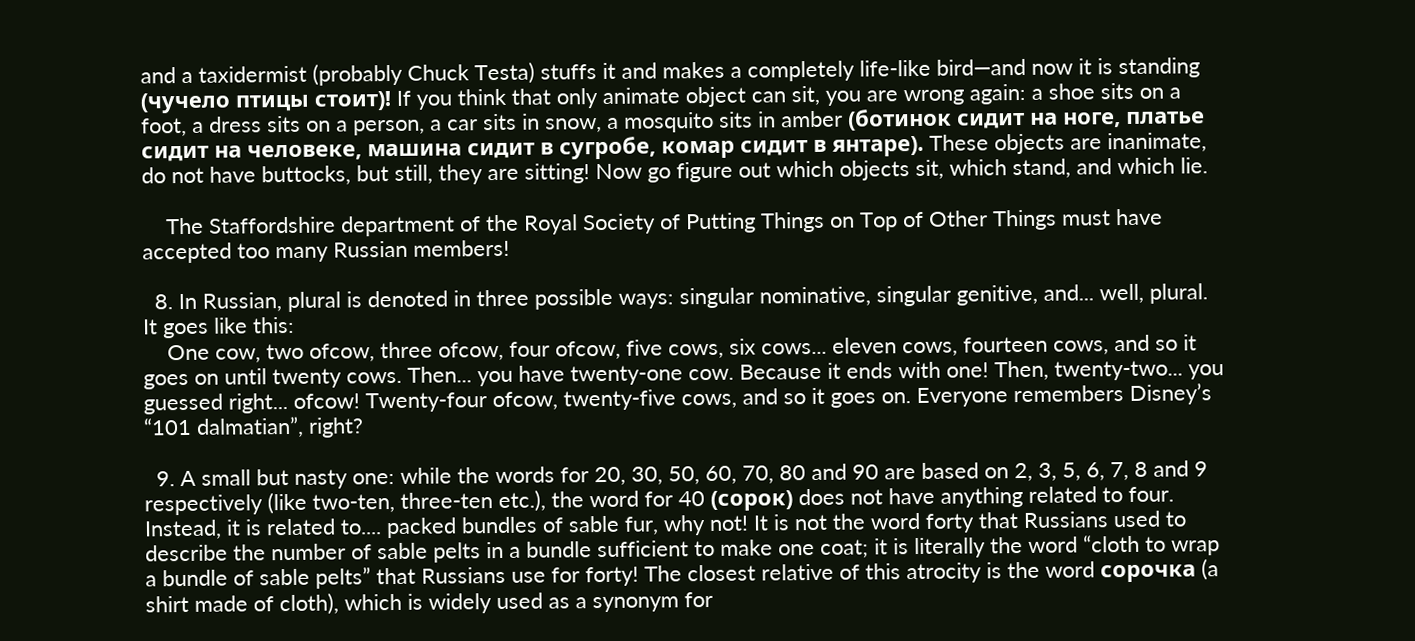and a taxidermist (probably Chuck Testa) stuffs it and makes a completely life-like bird—and now it is standing (чучело птицы стоит)! If you think that only animate object can sit, you are wrong again: a shoe sits on a foot, a dress sits on a person, a car sits in snow, a mosquito sits in amber (ботинок сидит на ноге, платье сидит на человеке, машина сидит в сугробе, комар сидит в янтаре). These objects are inanimate, do not have buttocks, but still, they are sitting! Now go figure out which objects sit, which stand, and which lie.

    The Staffordshire department of the Royal Society of Putting Things on Top of Other Things must have accepted too many Russian members!

  8. In Russian, plural is denoted in three possible ways: singular nominative, singular genitive, and... well, plural. It goes like this:
    One cow, two ofcow, three ofcow, four ofcow, five cows, six cows... eleven cows, fourteen cows, and so it goes on until twenty cows. Then... you have twenty-one cow. Because it ends with one! Then, twenty-two... you guessed right... ofcow! Twenty-four ofcow, twenty-five cows, and so it goes on. Everyone remembers Disney’s “101 dalmatian”, right?

  9. A small but nasty one: while the words for 20, 30, 50, 60, 70, 80 and 90 are based on 2, 3, 5, 6, 7, 8 and 9 respectively (like two-ten, three-ten etc.), the word for 40 (сорок) does not have anything related to four. Instead, it is related to.... packed bundles of sable fur, why not! It is not the word forty that Russians used to describe the number of sable pelts in a bundle sufficient to make one coat; it is literally the word “cloth to wrap a bundle of sable pelts” that Russians use for forty! The closest relative of this atrocity is the word сорочка (a shirt made of cloth), which is widely used as a synonym for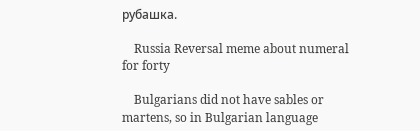рубашка.

    Russia Reversal meme about numeral for forty

    Bulgarians did not have sables or martens, so in Bulgarian language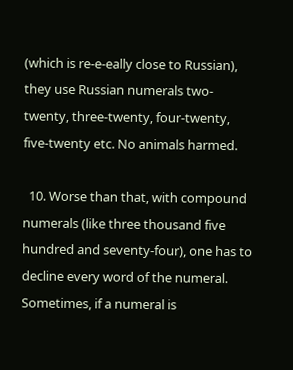(which is re-e-eally close to Russian), they use Russian numerals two-twenty, three-twenty, four-twenty, five-twenty etc. No animals harmed.

  10. Worse than that, with compound numerals (like three thousand five hundred and seventy-four), one has to decline every word of the numeral. Sometimes, if a numeral is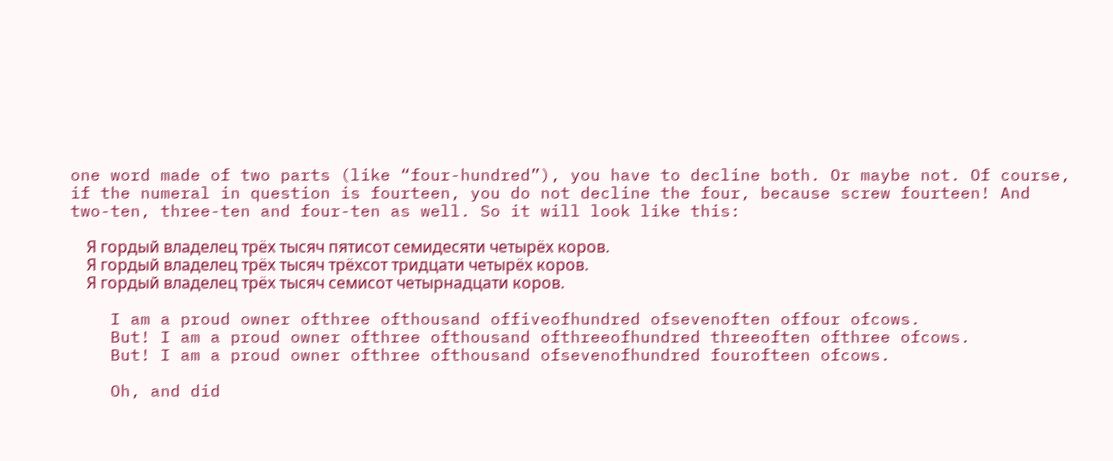one word made of two parts (like “four-hundred”), you have to decline both. Or maybe not. Of course, if the numeral in question is fourteen, you do not decline the four, because screw fourteen! And two-ten, three-ten and four-ten as well. So it will look like this:

    Я гордый владелец трёх тысяч пятисот семидесяти четырёх коров.
    Я гордый владелец трёх тысяч трёхсот тридцати четырёх коров.
    Я гордый владелец трёх тысяч семисот четырнадцати коров.

    I am a proud owner ofthree ofthousand offiveofhundred ofsevenoften offour ofcows.
    But! I am a proud owner ofthree ofthousand ofthreeofhundred threeoften ofthree ofcows.
    But! I am a proud owner ofthree ofthousand ofsevenofhundred fourofteen ofcows.

    Oh, and did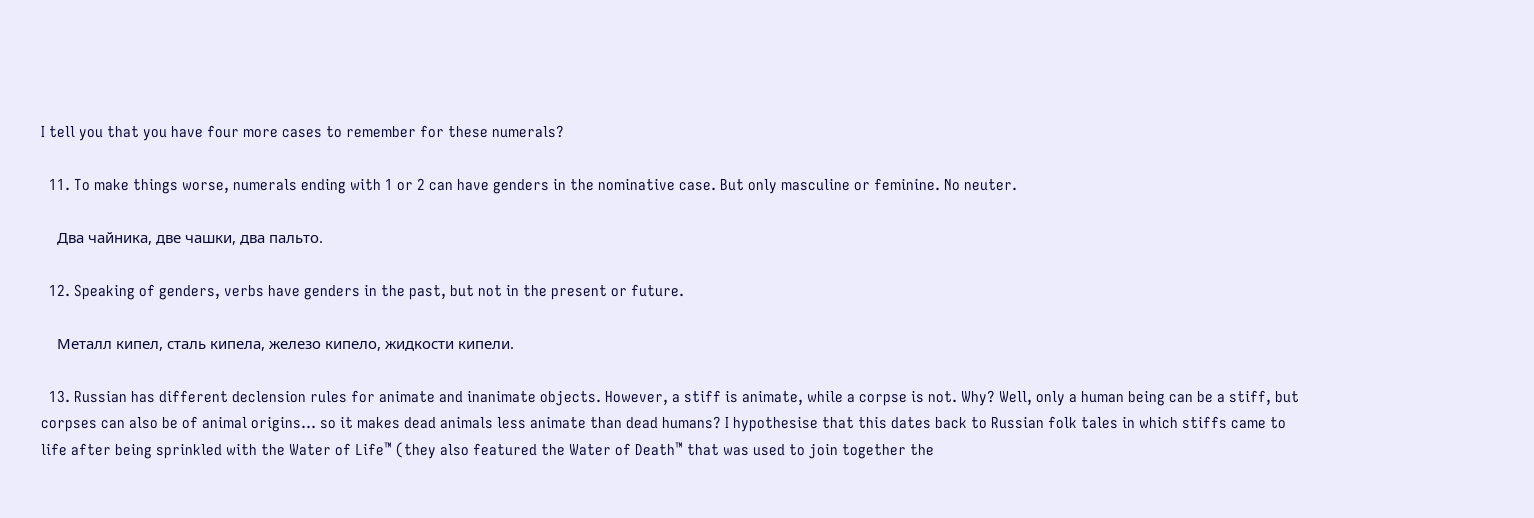I tell you that you have four more cases to remember for these numerals?

  11. To make things worse, numerals ending with 1 or 2 can have genders in the nominative case. But only masculine or feminine. No neuter.

    Два чайника, две чашки, два пальто.

  12. Speaking of genders, verbs have genders in the past, but not in the present or future.

    Металл кипел, сталь кипела, железо кипело, жидкости кипели.

  13. Russian has different declension rules for animate and inanimate objects. However, a stiff is animate, while a corpse is not. Why? Well, only a human being can be a stiff, but corpses can also be of animal origins... so it makes dead animals less animate than dead humans? I hypothesise that this dates back to Russian folk tales in which stiffs came to life after being sprinkled with the Water of Life™ (they also featured the Water of Death™ that was used to join together the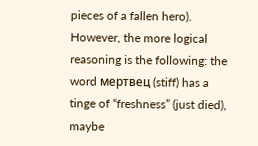pieces of a fallen hero). However, the more logical reasoning is the following: the word мертвец (stiff) has a tinge of “freshness” (just died), maybe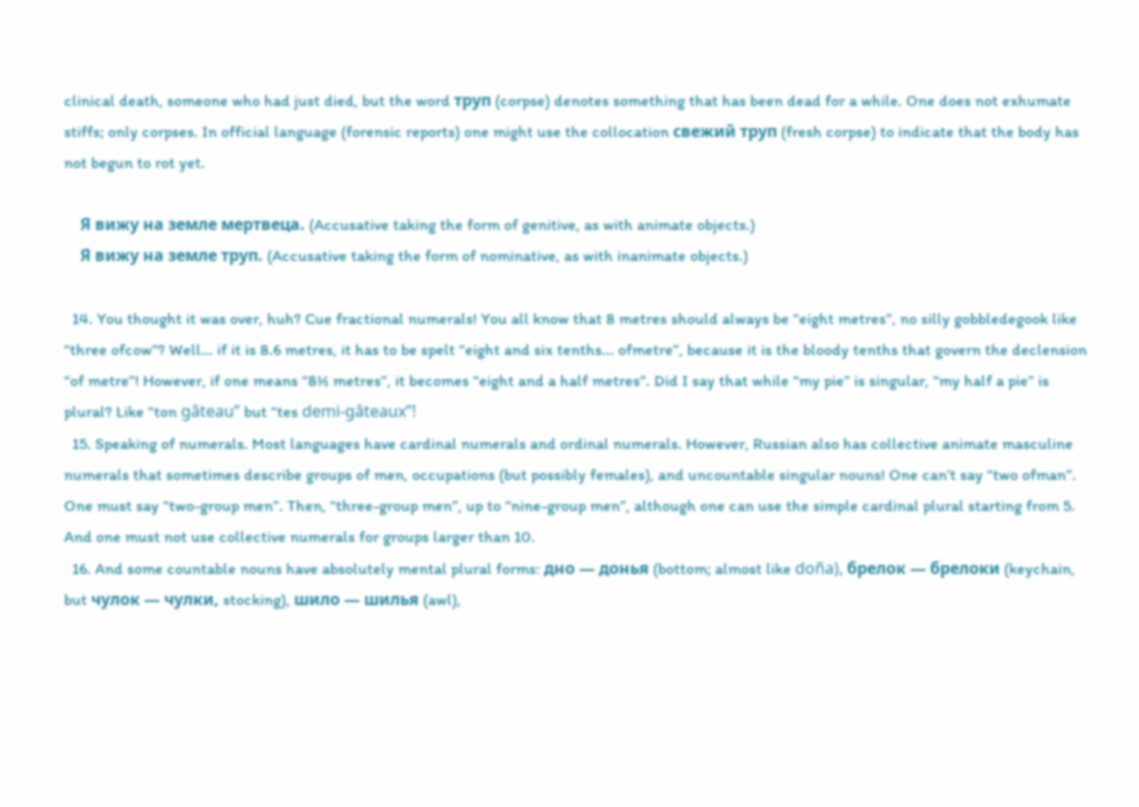clinical death, someone who had just died, but the word труп (corpse) denotes something that has been dead for a while. One does not exhumate stiffs; only corpses. In official language (forensic reports) one might use the collocation свежий труп (fresh corpse) to indicate that the body has not begun to rot yet.

    Я вижу на земле мертвеца. (Accusative taking the form of genitive, as with animate objects.)
    Я вижу на земле труп. (Accusative taking the form of nominative, as with inanimate objects.)

  14. You thought it was over, huh? Cue fractional numerals! You all know that 8 metres should always be “eight metres”, no silly gobbledegook like “three ofcow”? Well... if it is 8.6 metres, it has to be spelt “eight and six tenths... ofmetre”, because it is the bloody tenths that govern the declension “of metre”! However, if one means “8½ metres”, it becomes “eight and a half metres”. Did I say that while “my pie” is singular, “my half a pie” is plural? Like “ton gâteau” but “tes demi-gâteaux”!
  15. Speaking of numerals. Most languages have cardinal numerals and ordinal numerals. However, Russian also has collective animate masculine numerals that sometimes describe groups of men, occupations (but possibly females), and uncountable singular nouns! One can’t say “two ofman”. One must say “two-group men”. Then, “three-group men”, up to “nine-group men”, although one can use the simple cardinal plural starting from 5. And one must not use collective numerals for groups larger than 10.
  16. And some countable nouns have absolutely mental plural forms: дно — донья (bottom; almost like doña), брелок — брелоки (keychain, but чулок — чулки, stocking), шило — шилья (awl),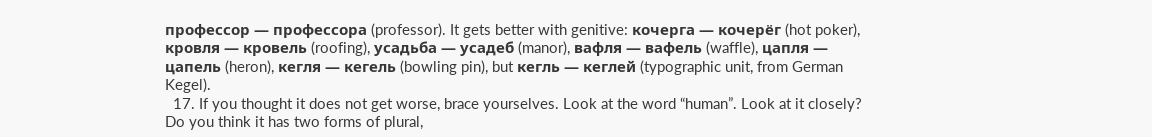профессор — профессора (professor). It gets better with genitive: кочерга — кочерёг (hot poker), кровля — кровель (roofing), усадьба — усадеб (manor), вафля — вафель (waffle), цапля — цапель (heron), кегля — кегель (bowling pin), but кегль — кеглей (typographic unit, from German Kegel).
  17. If you thought it does not get worse, brace yourselves. Look at the word “human”. Look at it closely? Do you think it has two forms of plural,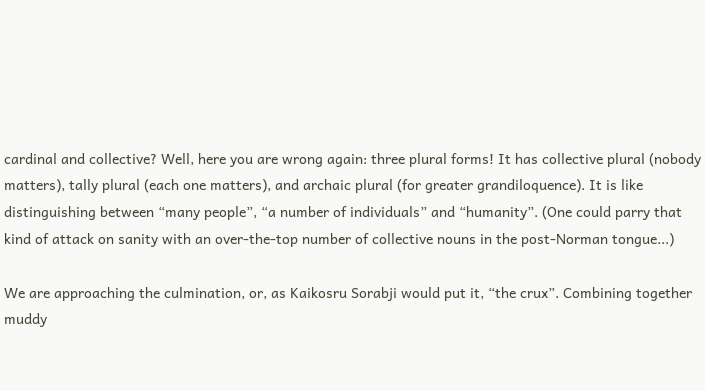cardinal and collective? Well, here you are wrong again: three plural forms! It has collective plural (nobody matters), tally plural (each one matters), and archaic plural (for greater grandiloquence). It is like distinguishing between “many people”, “a number of individuals” and “humanity”. (One could parry that kind of attack on sanity with an over-the-top number of collective nouns in the post-Norman tongue...)

We are approaching the culmination, or, as Kaikosru Sorabji would put it, “the crux”. Combining together muddy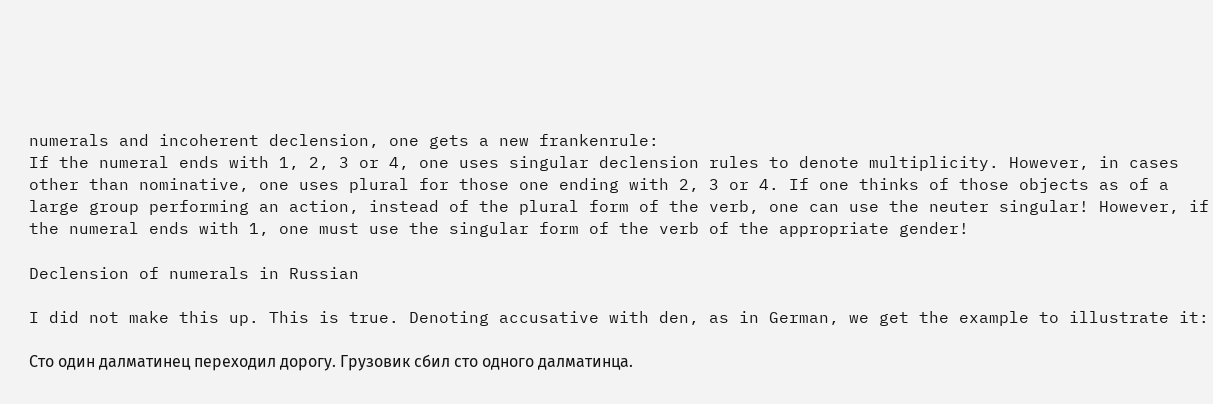numerals and incoherent declension, one gets a new frankenrule:
If the numeral ends with 1, 2, 3 or 4, one uses singular declension rules to denote multiplicity. However, in cases other than nominative, one uses plural for those one ending with 2, 3 or 4. If one thinks of those objects as of a large group performing an action, instead of the plural form of the verb, one can use the neuter singular! However, if the numeral ends with 1, one must use the singular form of the verb of the appropriate gender!

Declension of numerals in Russian

I did not make this up. This is true. Denoting accusative with den, as in German, we get the example to illustrate it:

Сто один далматинец переходил дорогу. Грузовик сбил сто одного далматинца.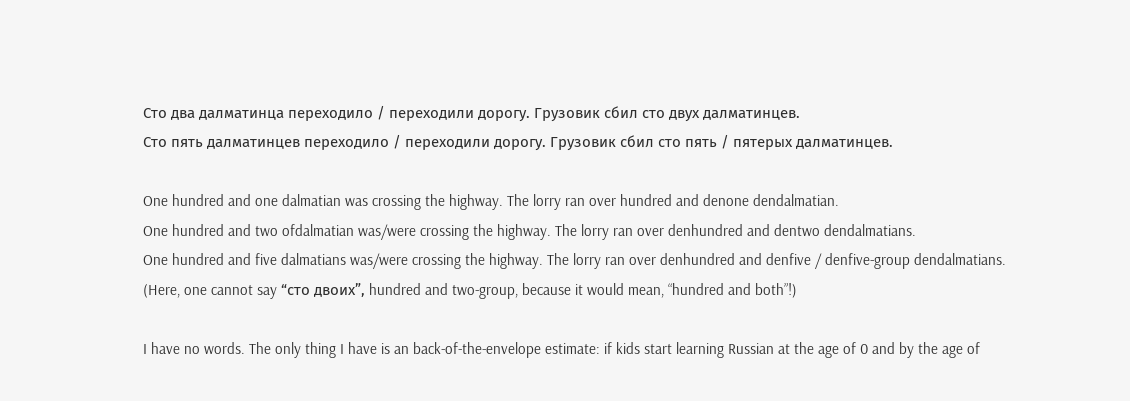Сто два далматинца переходило / переходили дорогу. Грузовик сбил сто двух далматинцев.
Сто пять далматинцев переходило / переходили дорогу. Грузовик сбил сто пять / пятерых далматинцев.

One hundred and one dalmatian was crossing the highway. The lorry ran over hundred and denone dendalmatian.
One hundred and two ofdalmatian was/were crossing the highway. The lorry ran over denhundred and dentwo dendalmatians.
One hundred and five dalmatians was/were crossing the highway. The lorry ran over denhundred and denfive / denfive-group dendalmatians.
(Here, one cannot say “сто двоих”, hundred and two-group, because it would mean, “hundred and both”!)

I have no words. The only thing I have is an back-of-the-envelope estimate: if kids start learning Russian at the age of 0 and by the age of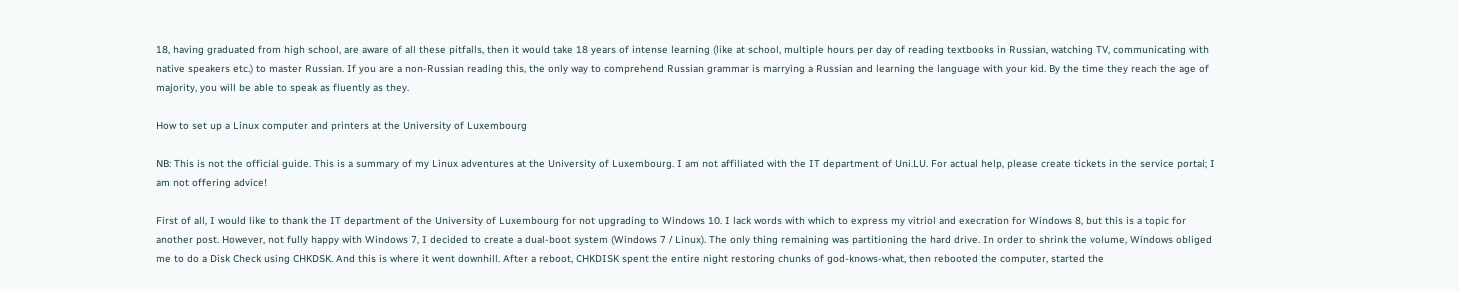18, having graduated from high school, are aware of all these pitfalls, then it would take 18 years of intense learning (like at school, multiple hours per day of reading textbooks in Russian, watching TV, communicating with native speakers etc.) to master Russian. If you are a non-Russian reading this, the only way to comprehend Russian grammar is marrying a Russian and learning the language with your kid. By the time they reach the age of majority, you will be able to speak as fluently as they.

How to set up a Linux computer and printers at the University of Luxembourg

NB: This is not the official guide. This is a summary of my Linux adventures at the University of Luxembourg. I am not affiliated with the IT department of Uni.LU. For actual help, please create tickets in the service portal; I am not offering advice!

First of all, I would like to thank the IT department of the University of Luxembourg for not upgrading to Windows 10. I lack words with which to express my vitriol and execration for Windows 8, but this is a topic for another post. However, not fully happy with Windows 7, I decided to create a dual-boot system (Windows 7 / Linux). The only thing remaining was partitioning the hard drive. In order to shrink the volume, Windows obliged me to do a Disk Check using CHKDSK. And this is where it went downhill. After a reboot, CHKDISK spent the entire night restoring chunks of god-knows-what, then rebooted the computer, started the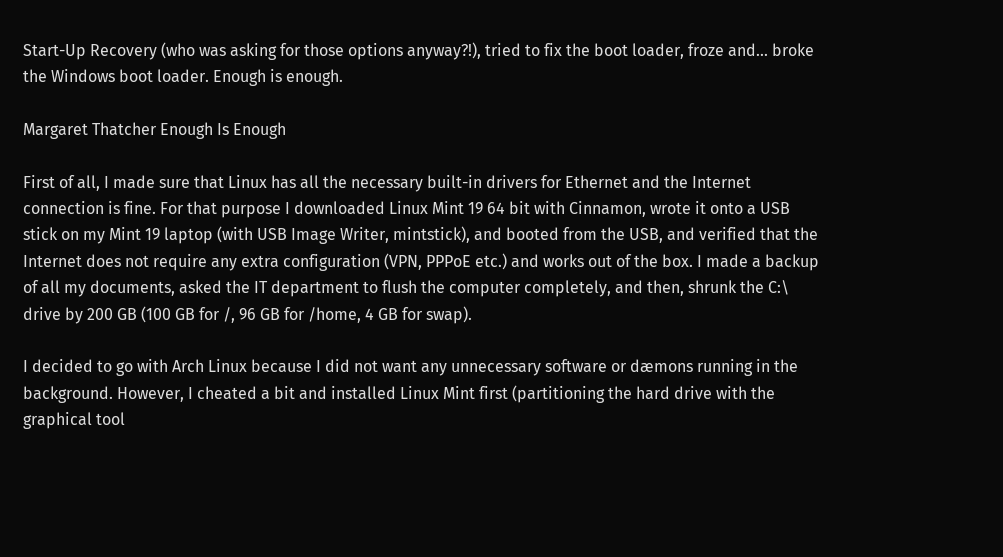Start-Up Recovery (who was asking for those options anyway?!), tried to fix the boot loader, froze and... broke the Windows boot loader. Enough is enough.

Margaret Thatcher Enough Is Enough

First of all, I made sure that Linux has all the necessary built-in drivers for Ethernet and the Internet connection is fine. For that purpose I downloaded Linux Mint 19 64 bit with Cinnamon, wrote it onto a USB stick on my Mint 19 laptop (with USB Image Writer, mintstick), and booted from the USB, and verified that the Internet does not require any extra configuration (VPN, PPPoE etc.) and works out of the box. I made a backup of all my documents, asked the IT department to flush the computer completely, and then, shrunk the C:\ drive by 200 GB (100 GB for /, 96 GB for /home, 4 GB for swap).

I decided to go with Arch Linux because I did not want any unnecessary software or dæmons running in the background. However, I cheated a bit and installed Linux Mint first (partitioning the hard drive with the graphical tool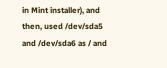in Mint installer), and then, used /dev/sda5 and /dev/sda6 as / and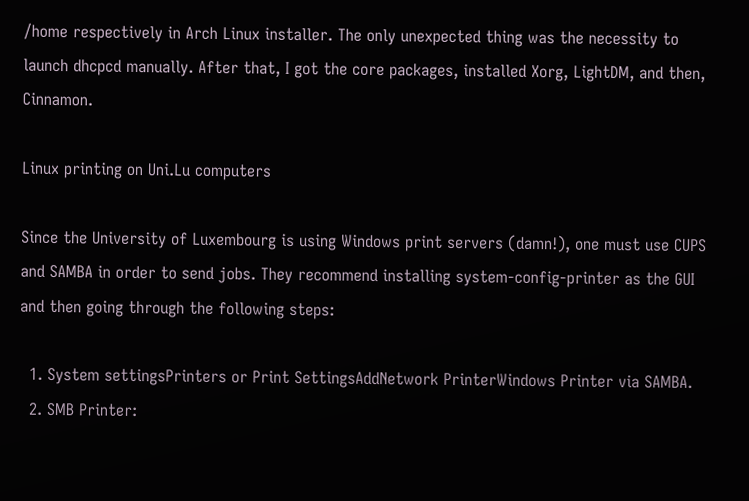/home respectively in Arch Linux installer. The only unexpected thing was the necessity to launch dhcpcd manually. After that, I got the core packages, installed Xorg, LightDM, and then, Cinnamon.

Linux printing on Uni.Lu computers

Since the University of Luxembourg is using Windows print servers (damn!), one must use CUPS and SAMBA in order to send jobs. They recommend installing system-config-printer as the GUI and then going through the following steps:

  1. System settingsPrinters or Print SettingsAddNetwork PrinterWindows Printer via SAMBA.
  2. SMB Printer: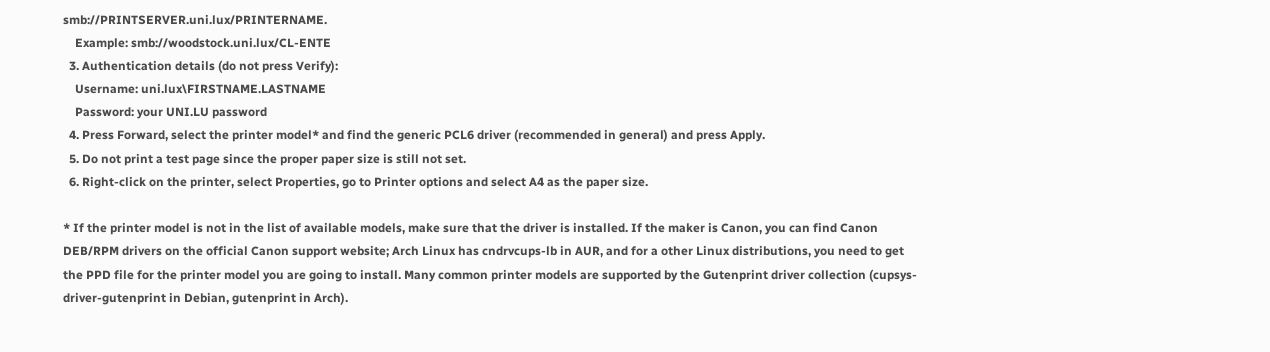smb://PRINTSERVER.uni.lux/PRINTERNAME.
    Example: smb://woodstock.uni.lux/CL-ENTE
  3. Authentication details (do not press Verify):
    Username: uni.lux\FIRSTNAME.LASTNAME
    Password: your UNI.LU password
  4. Press Forward, select the printer model* and find the generic PCL6 driver (recommended in general) and press Apply.
  5. Do not print a test page since the proper paper size is still not set.
  6. Right-click on the printer, select Properties, go to Printer options and select A4 as the paper size.

* If the printer model is not in the list of available models, make sure that the driver is installed. If the maker is Canon, you can find Canon DEB/RPM drivers on the official Canon support website; Arch Linux has cndrvcups-lb in AUR, and for a other Linux distributions, you need to get the PPD file for the printer model you are going to install. Many common printer models are supported by the Gutenprint driver collection (cupsys-driver-gutenprint in Debian, gutenprint in Arch).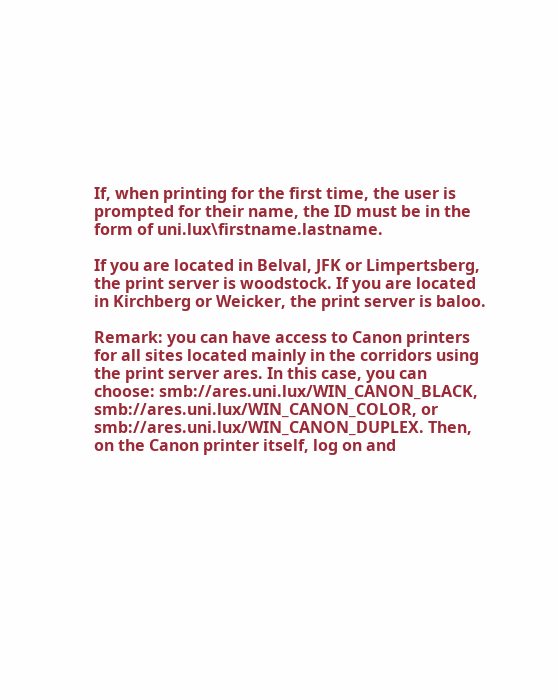If, when printing for the first time, the user is prompted for their name, the ID must be in the form of uni.lux\firstname.lastname.

If you are located in Belval, JFK or Limpertsberg, the print server is woodstock. If you are located in Kirchberg or Weicker, the print server is baloo.

Remark: you can have access to Canon printers for all sites located mainly in the corridors using the print server ares. In this case, you can choose: smb://ares.uni.lux/WIN_CANON_BLACK, smb://ares.uni.lux/WIN_CANON_COLOR, or smb://ares.uni.lux/WIN_CANON_DUPLEX. Then, on the Canon printer itself, log on and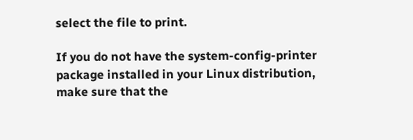select the file to print.

If you do not have the system-config-printer package installed in your Linux distribution, make sure that the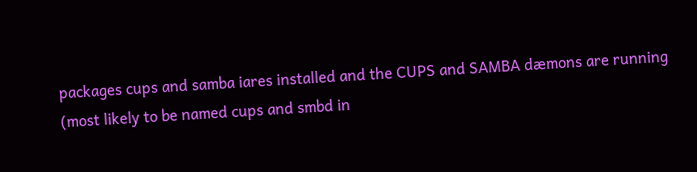packages cups and samba iares installed and the CUPS and SAMBA dæmons are running (most likely to be named cups and smbd in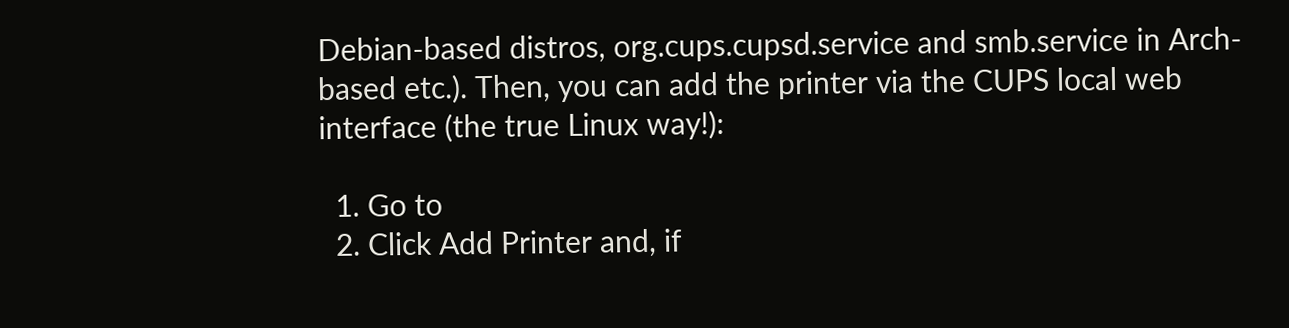Debian-based distros, org.cups.cupsd.service and smb.service in Arch-based etc.). Then, you can add the printer via the CUPS local web interface (the true Linux way!):

  1. Go to
  2. Click Add Printer and, if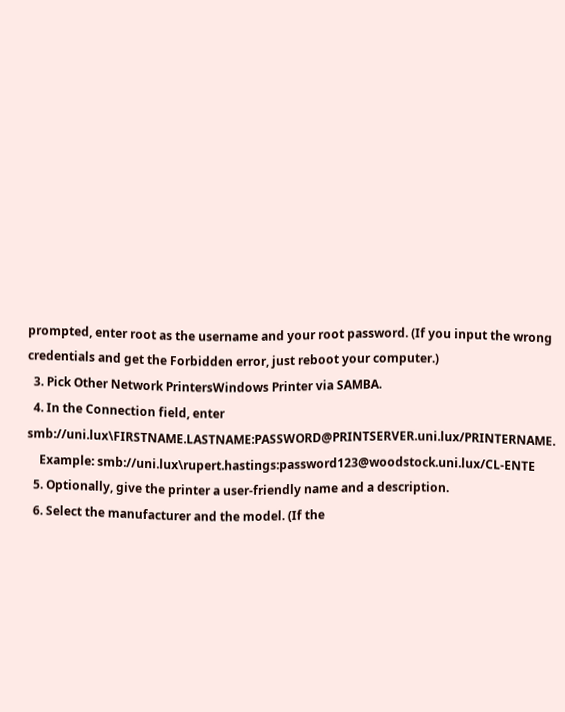prompted, enter root as the username and your root password. (If you input the wrong credentials and get the Forbidden error, just reboot your computer.)
  3. Pick Other Network PrintersWindows Printer via SAMBA.
  4. In the Connection field, enter smb://uni.lux\FIRSTNAME.LASTNAME:PASSWORD@PRINTSERVER.uni.lux/PRINTERNAME.
    Example: smb://uni.lux\rupert.hastings:password123@woodstock.uni.lux/CL-ENTE
  5. Optionally, give the printer a user-friendly name and a description.
  6. Select the manufacturer and the model. (If the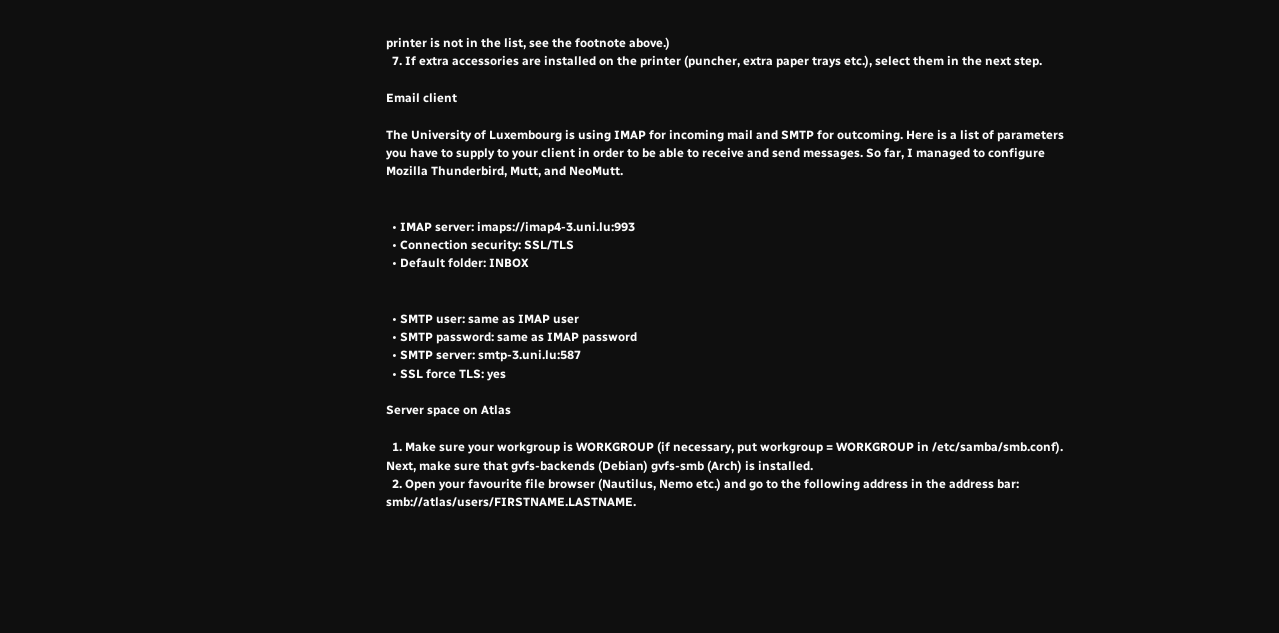printer is not in the list, see the footnote above.)
  7. If extra accessories are installed on the printer (puncher, extra paper trays etc.), select them in the next step.

Email client

The University of Luxembourg is using IMAP for incoming mail and SMTP for outcoming. Here is a list of parameters you have to supply to your client in order to be able to receive and send messages. So far, I managed to configure Mozilla Thunderbird, Mutt, and NeoMutt.


  • IMAP server: imaps://imap4-3.uni.lu:993
  • Connection security: SSL/TLS
  • Default folder: INBOX


  • SMTP user: same as IMAP user
  • SMTP password: same as IMAP password
  • SMTP server: smtp-3.uni.lu:587
  • SSL force TLS: yes

Server space on Atlas

  1. Make sure your workgroup is WORKGROUP (if necessary, put workgroup = WORKGROUP in /etc/samba/smb.conf). Next, make sure that gvfs-backends (Debian) gvfs-smb (Arch) is installed.
  2. Open your favourite file browser (Nautilus, Nemo etc.) and go to the following address in the address bar: smb://atlas/users/FIRSTNAME.LASTNAME.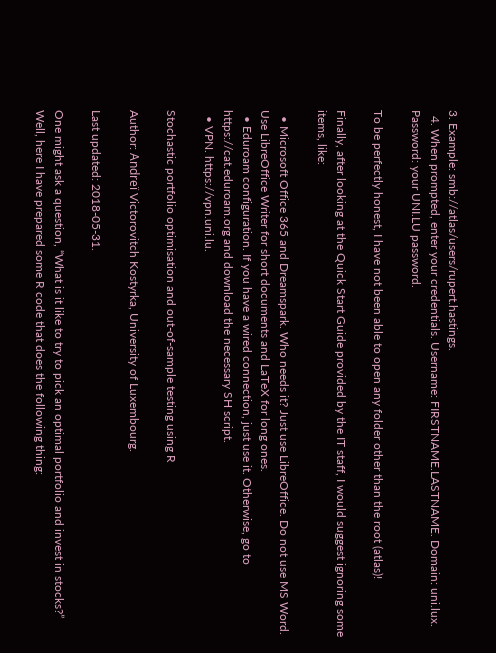3. Example: smb://atlas/users/rupert.hastings.
  4. When prompted, enter your credentials. Username: FIRSTNAME.LASTNAME. Domain: uni.lux. Password: your UNI.LU password.

To be perfectly honest, I have not been able to open any folder other than the root (atlas)!

Finally, after looking at the Quick Start Guide provided by the IT staff, I would suggest ignoring some items, like:

  • Microsoft Office 365 and Dreamspark. Who needs it? Just use LibreOffice. Do not use MS Word. Use LibreOffice Writer for short documents and LaTeX for long ones.
  • Eduroam configuration. If you have a wired connection, just use it. Otherwise, go to https://cat.eduroam.org and download the necessary SH script.
  • VPN. https://vpn.uni.lu.

Stochastic portfolio optimisation and out-of-sample testing using R

Author: Andreï Victorovitch Kostyrka, University of Luxembourg.

Last updated: 2018-05-31.

One might ask a question, “What is it like to try to pick an optimal portfolio and invest in stocks?” Well, here I have prepared some R code that does the following thing: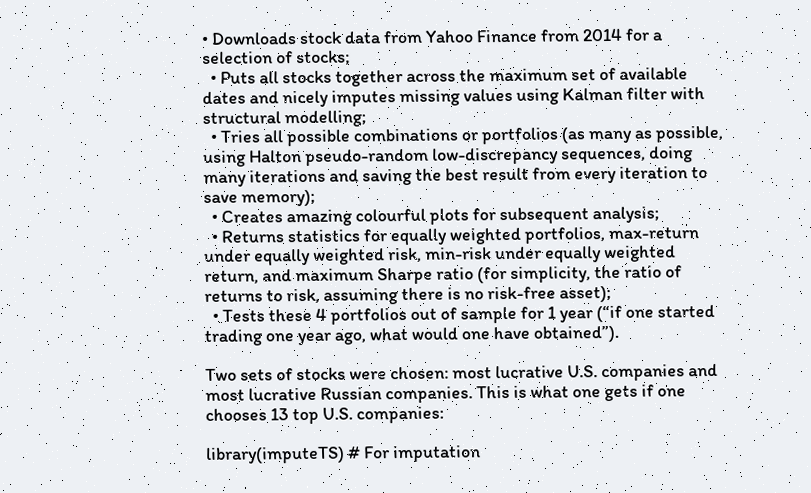• Downloads stock data from Yahoo Finance from 2014 for a selection of stocks;
  • Puts all stocks together across the maximum set of available dates and nicely imputes missing values using Kalman filter with structural modelling;
  • Tries all possible combinations or portfolios (as many as possible, using Halton pseudo-random low-discrepancy sequences, doing many iterations and saving the best result from every iteration to save memory);
  • Creates amazing colourful plots for subsequent analysis;
  • Returns statistics for equally weighted portfolios, max-return under equally weighted risk, min-risk under equally weighted return, and maximum Sharpe ratio (for simplicity, the ratio of returns to risk, assuming there is no risk-free asset);
  • Tests these 4 portfolios out of sample for 1 year (“if one started trading one year ago, what would one have obtained”).

Two sets of stocks were chosen: most lucrative U.S. companies and most lucrative Russian companies. This is what one gets if one chooses 13 top U.S. companies:

library(imputeTS) # For imputation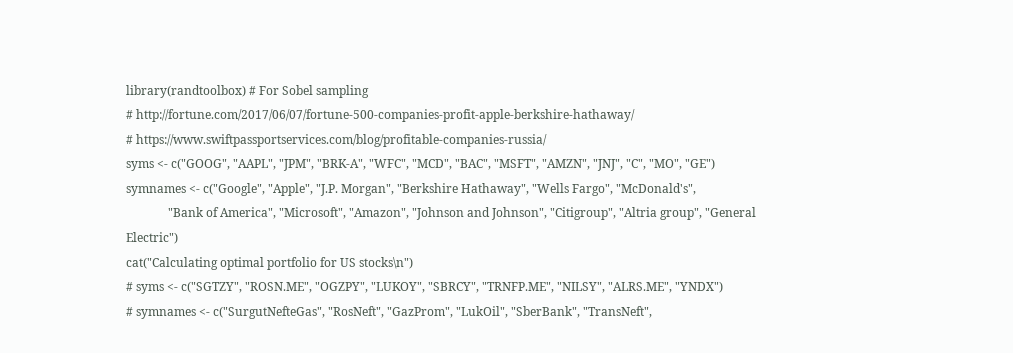library(randtoolbox) # For Sobel sampling
# http://fortune.com/2017/06/07/fortune-500-companies-profit-apple-berkshire-hathaway/
# https://www.swiftpassportservices.com/blog/profitable-companies-russia/
syms <- c("GOOG", "AAPL", "JPM", "BRK-A", "WFC", "MCD", "BAC", "MSFT", "AMZN", "JNJ", "C", "MO", "GE")
symnames <- c("Google", "Apple", "J.P. Morgan", "Berkshire Hathaway", "Wells Fargo", "McDonald's",
              "Bank of America", "Microsoft", "Amazon", "Johnson and Johnson", "Citigroup", "Altria group", "General Electric")
cat("Calculating optimal portfolio for US stocks\n")
# syms <- c("SGTZY", "ROSN.ME", "OGZPY", "LUKOY", "SBRCY", "TRNFP.ME", "NILSY", "ALRS.ME", "YNDX")
# symnames <- c("SurgutNefteGas", "RosNeft", "GazProm", "LukOil", "SberBank", "TransNeft",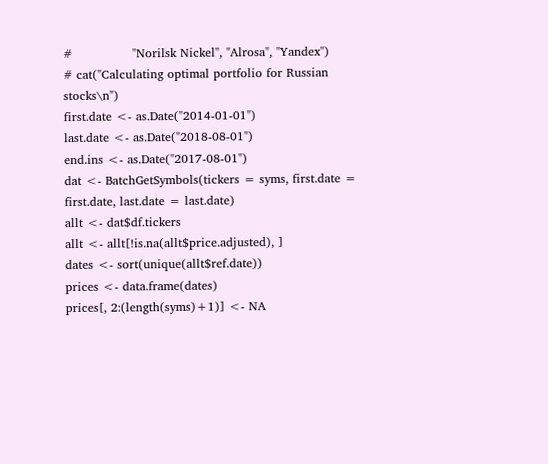#               "Norilsk Nickel", "Alrosa", "Yandex")
# cat("Calculating optimal portfolio for Russian stocks\n")
first.date <- as.Date("2014-01-01")
last.date <- as.Date("2018-08-01")
end.ins <- as.Date("2017-08-01")
dat <- BatchGetSymbols(tickers = syms, first.date = first.date, last.date = last.date)
allt <- dat$df.tickers
allt <- allt[!is.na(allt$price.adjusted), ]
dates <- sort(unique(allt$ref.date))
prices <- data.frame(dates)
prices[, 2:(length(syms)+1)] <- NA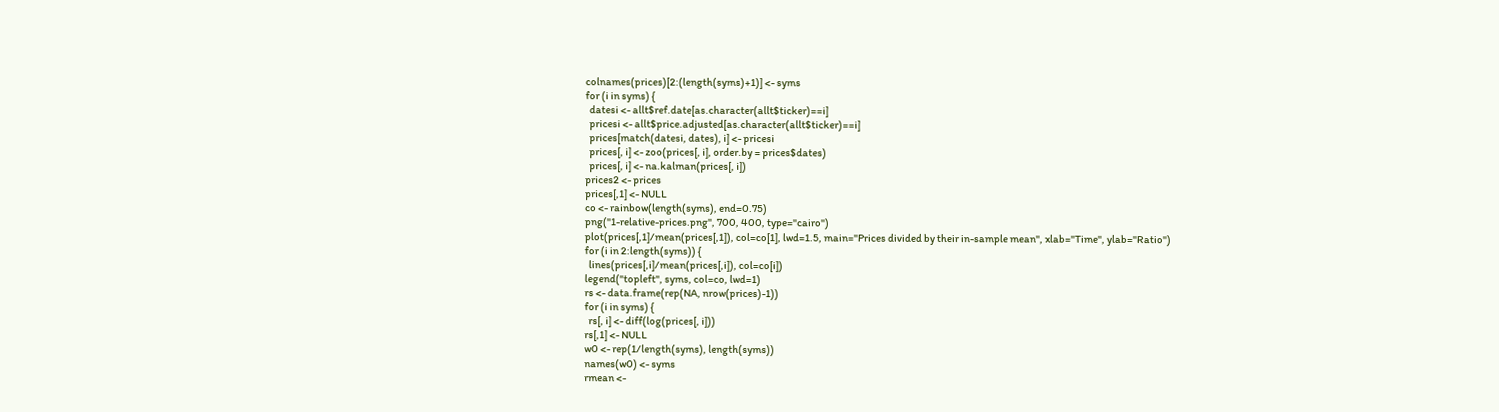colnames(prices)[2:(length(syms)+1)] <- syms
for (i in syms) {
  datesi <- allt$ref.date[as.character(allt$ticker)==i]
  pricesi <- allt$price.adjusted[as.character(allt$ticker)==i]
  prices[match(datesi, dates), i] <- pricesi
  prices[, i] <- zoo(prices[, i], order.by = prices$dates)
  prices[, i] <- na.kalman(prices[, i])
prices2 <- prices
prices[,1] <- NULL
co <- rainbow(length(syms), end=0.75)
png("1-relative-prices.png", 700, 400, type="cairo")
plot(prices[,1]/mean(prices[,1]), col=co[1], lwd=1.5, main="Prices divided by their in-sample mean", xlab="Time", ylab="Ratio")
for (i in 2:length(syms)) {
  lines(prices[,i]/mean(prices[,i]), col=co[i])
legend("topleft", syms, col=co, lwd=1)
rs <- data.frame(rep(NA, nrow(prices)-1))
for (i in syms) {
  rs[, i] <- diff(log(prices[, i]))
rs[,1] <- NULL
w0 <- rep(1/length(syms), length(syms))
names(w0) <- syms
rmean <-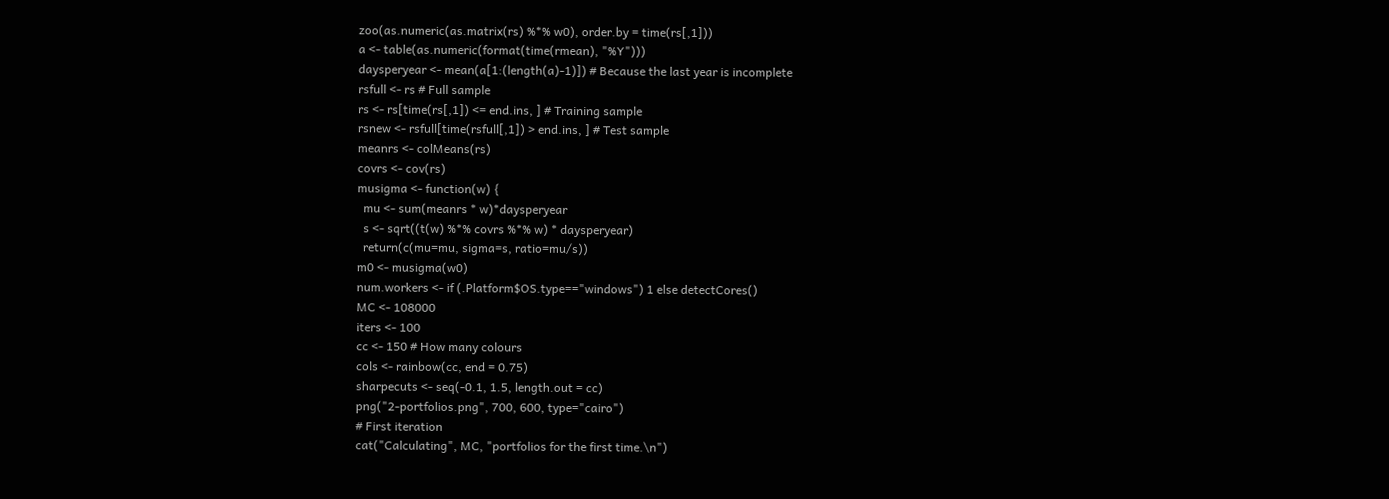zoo(as.numeric(as.matrix(rs) %*% w0), order.by = time(rs[,1]))
a <- table(as.numeric(format(time(rmean), "%Y")))
daysperyear <- mean(a[1:(length(a)-1)]) # Because the last year is incomplete
rsfull <- rs # Full sample
rs <- rs[time(rs[,1]) <= end.ins, ] # Training sample
rsnew <- rsfull[time(rsfull[,1]) > end.ins, ] # Test sample
meanrs <- colMeans(rs)
covrs <- cov(rs)
musigma <- function(w) {
  mu <- sum(meanrs * w)*daysperyear
  s <- sqrt((t(w) %*% covrs %*% w) * daysperyear)
  return(c(mu=mu, sigma=s, ratio=mu/s))
m0 <- musigma(w0)
num.workers <- if (.Platform$OS.type=="windows") 1 else detectCores()
MC <- 108000
iters <- 100
cc <- 150 # How many colours
cols <- rainbow(cc, end = 0.75)
sharpecuts <- seq(-0.1, 1.5, length.out = cc)
png("2-portfolios.png", 700, 600, type="cairo")
# First iteration
cat("Calculating", MC, "portfolios for the first time.\n")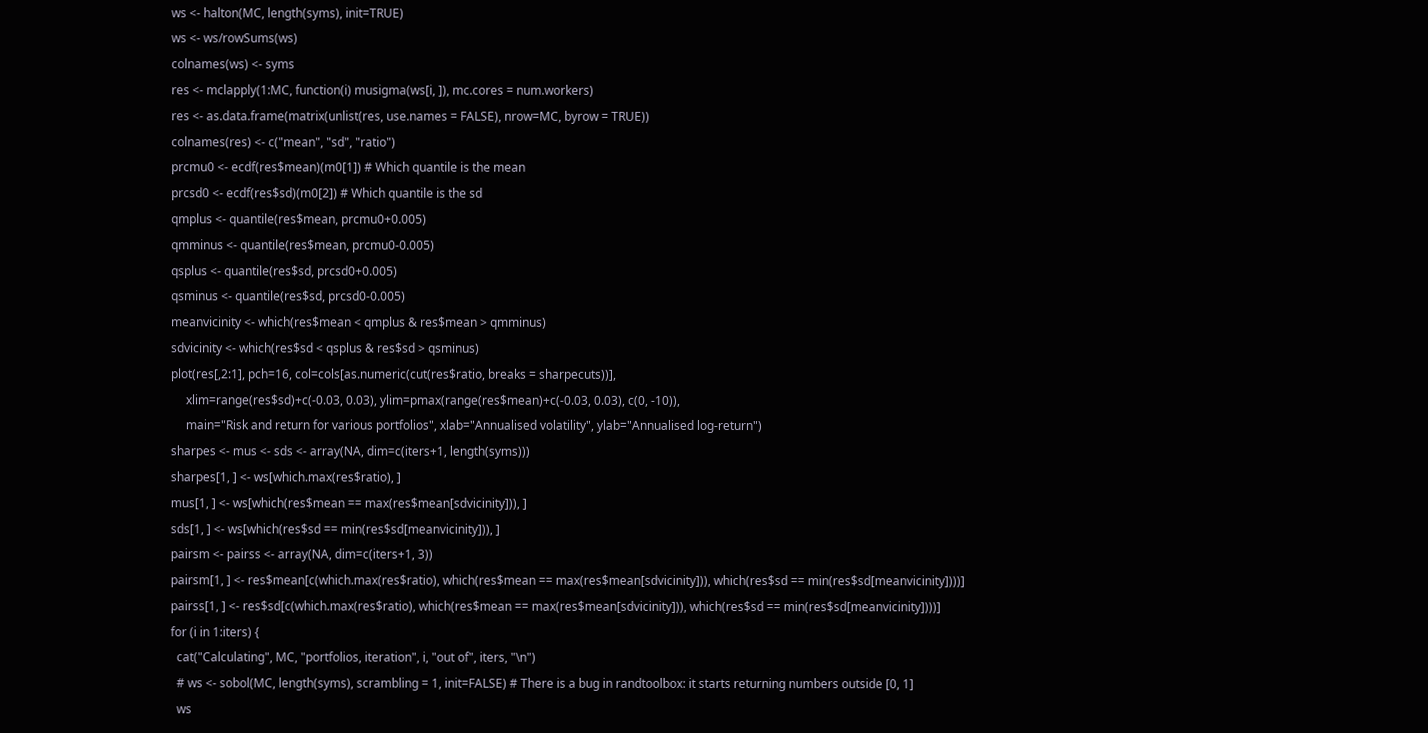ws <- halton(MC, length(syms), init=TRUE)
ws <- ws/rowSums(ws)
colnames(ws) <- syms
res <- mclapply(1:MC, function(i) musigma(ws[i, ]), mc.cores = num.workers)
res <- as.data.frame(matrix(unlist(res, use.names = FALSE), nrow=MC, byrow = TRUE))
colnames(res) <- c("mean", "sd", "ratio")
prcmu0 <- ecdf(res$mean)(m0[1]) # Which quantile is the mean
prcsd0 <- ecdf(res$sd)(m0[2]) # Which quantile is the sd
qmplus <- quantile(res$mean, prcmu0+0.005)
qmminus <- quantile(res$mean, prcmu0-0.005)
qsplus <- quantile(res$sd, prcsd0+0.005)
qsminus <- quantile(res$sd, prcsd0-0.005)
meanvicinity <- which(res$mean < qmplus & res$mean > qmminus)
sdvicinity <- which(res$sd < qsplus & res$sd > qsminus)
plot(res[,2:1], pch=16, col=cols[as.numeric(cut(res$ratio, breaks = sharpecuts))],
     xlim=range(res$sd)+c(-0.03, 0.03), ylim=pmax(range(res$mean)+c(-0.03, 0.03), c(0, -10)),
     main="Risk and return for various portfolios", xlab="Annualised volatility", ylab="Annualised log-return")
sharpes <- mus <- sds <- array(NA, dim=c(iters+1, length(syms)))
sharpes[1, ] <- ws[which.max(res$ratio), ]
mus[1, ] <- ws[which(res$mean == max(res$mean[sdvicinity])), ]
sds[1, ] <- ws[which(res$sd == min(res$sd[meanvicinity])), ]
pairsm <- pairss <- array(NA, dim=c(iters+1, 3))
pairsm[1, ] <- res$mean[c(which.max(res$ratio), which(res$mean == max(res$mean[sdvicinity])), which(res$sd == min(res$sd[meanvicinity])))]
pairss[1, ] <- res$sd[c(which.max(res$ratio), which(res$mean == max(res$mean[sdvicinity])), which(res$sd == min(res$sd[meanvicinity])))]
for (i in 1:iters) {
  cat("Calculating", MC, "portfolios, iteration", i, "out of", iters, "\n")
  # ws <- sobol(MC, length(syms), scrambling = 1, init=FALSE) # There is a bug in randtoolbox: it starts returning numbers outside [0, 1]
  ws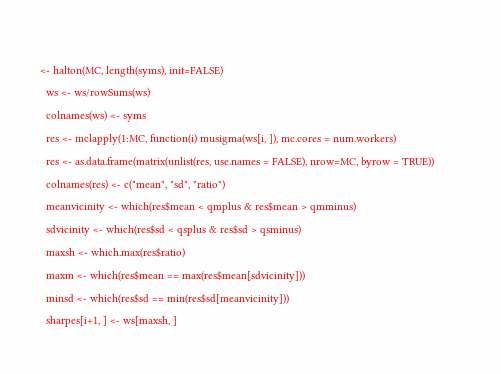<- halton(MC, length(syms), init=FALSE)
  ws <- ws/rowSums(ws)
  colnames(ws) <- syms
  res <- mclapply(1:MC, function(i) musigma(ws[i, ]), mc.cores = num.workers)
  res <- as.data.frame(matrix(unlist(res, use.names = FALSE), nrow=MC, byrow = TRUE))
  colnames(res) <- c("mean", "sd", "ratio")
  meanvicinity <- which(res$mean < qmplus & res$mean > qmminus)
  sdvicinity <- which(res$sd < qsplus & res$sd > qsminus)
  maxsh <- which.max(res$ratio)
  maxm <- which(res$mean == max(res$mean[sdvicinity]))
  minsd <- which(res$sd == min(res$sd[meanvicinity]))
  sharpes[i+1, ] <- ws[maxsh, ]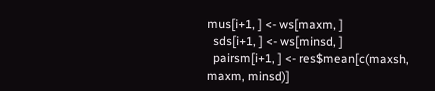mus[i+1, ] <- ws[maxm, ]
  sds[i+1, ] <- ws[minsd, ]
  pairsm[i+1, ] <- res$mean[c(maxsh, maxm, minsd)]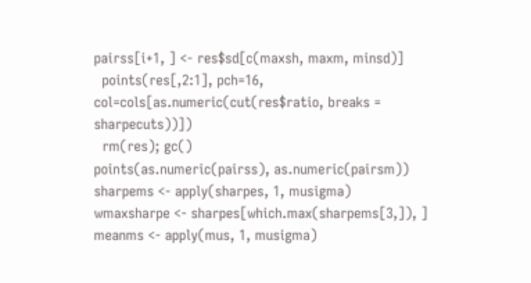pairss[i+1, ] <- res$sd[c(maxsh, maxm, minsd)]
  points(res[,2:1], pch=16, col=cols[as.numeric(cut(res$ratio, breaks = sharpecuts))])
  rm(res); gc()
points(as.numeric(pairss), as.numeric(pairsm))
sharpems <- apply(sharpes, 1, musigma)
wmaxsharpe <- sharpes[which.max(sharpems[3,]), ]
meanms <- apply(mus, 1, musigma)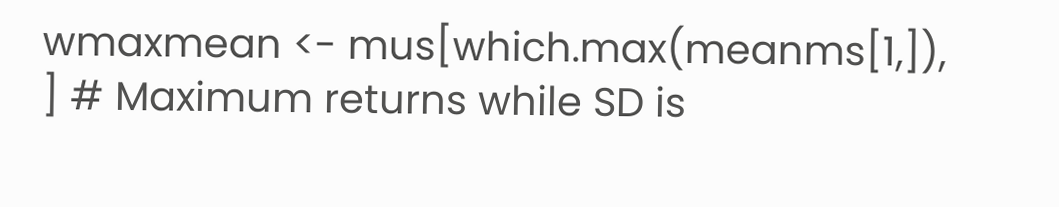wmaxmean <- mus[which.max(meanms[1,]), ] # Maximum returns while SD is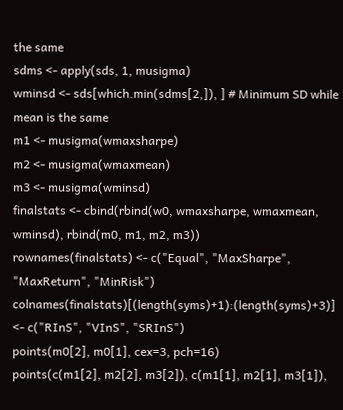the same
sdms <- apply(sds, 1, musigma)
wminsd <- sds[which.min(sdms[2,]), ] # Minimum SD while mean is the same
m1 <- musigma(wmaxsharpe)
m2 <- musigma(wmaxmean)
m3 <- musigma(wminsd)
finalstats <- cbind(rbind(w0, wmaxsharpe, wmaxmean, wminsd), rbind(m0, m1, m2, m3))
rownames(finalstats) <- c("Equal", "MaxSharpe", "MaxReturn", "MinRisk")
colnames(finalstats)[(length(syms)+1):(length(syms)+3)] <- c("RInS", "VInS", "SRInS")
points(m0[2], m0[1], cex=3, pch=16)
points(c(m1[2], m2[2], m3[2]), c(m1[1], m2[1], m3[1]),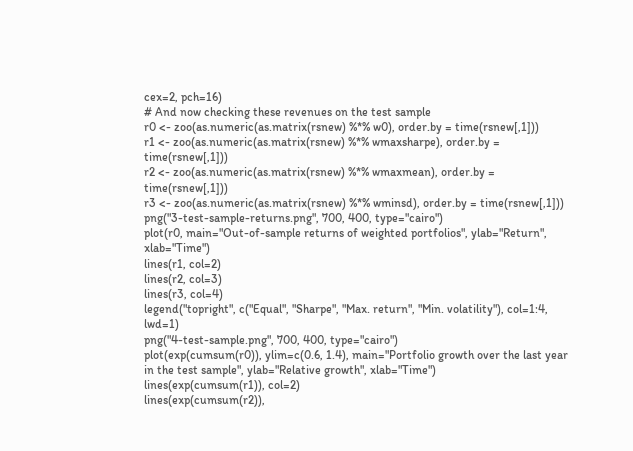cex=2, pch=16)
# And now checking these revenues on the test sample
r0 <- zoo(as.numeric(as.matrix(rsnew) %*% w0), order.by = time(rsnew[,1]))
r1 <- zoo(as.numeric(as.matrix(rsnew) %*% wmaxsharpe), order.by = time(rsnew[,1]))
r2 <- zoo(as.numeric(as.matrix(rsnew) %*% wmaxmean), order.by = time(rsnew[,1]))
r3 <- zoo(as.numeric(as.matrix(rsnew) %*% wminsd), order.by = time(rsnew[,1]))
png("3-test-sample-returns.png", 700, 400, type="cairo")
plot(r0, main="Out-of-sample returns of weighted portfolios", ylab="Return", xlab="Time")
lines(r1, col=2)
lines(r2, col=3)
lines(r3, col=4)
legend("topright", c("Equal", "Sharpe", "Max. return", "Min. volatility"), col=1:4, lwd=1)
png("4-test-sample.png", 700, 400, type="cairo")
plot(exp(cumsum(r0)), ylim=c(0.6, 1.4), main="Portfolio growth over the last year in the test sample", ylab="Relative growth", xlab="Time")
lines(exp(cumsum(r1)), col=2)
lines(exp(cumsum(r2)),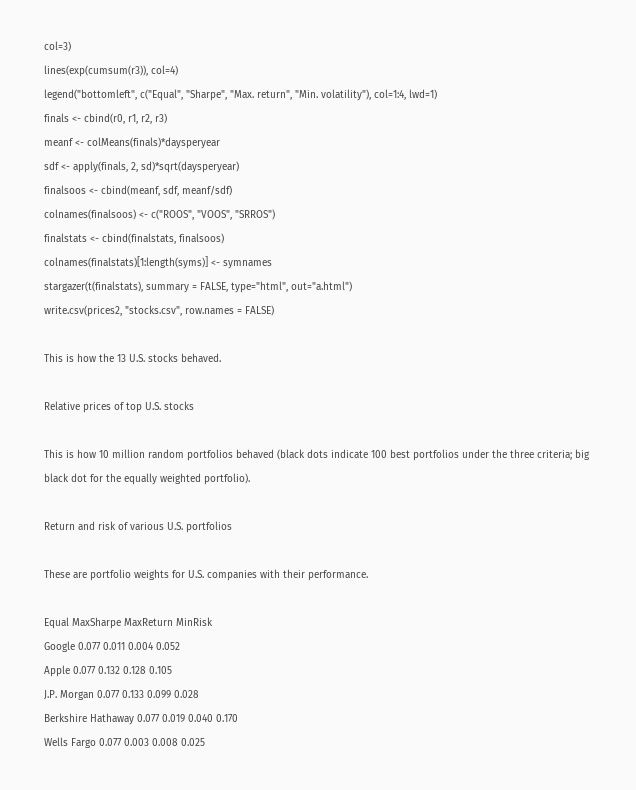col=3)
lines(exp(cumsum(r3)), col=4)
legend("bottomleft", c("Equal", "Sharpe", "Max. return", "Min. volatility"), col=1:4, lwd=1)
finals <- cbind(r0, r1, r2, r3)
meanf <- colMeans(finals)*daysperyear
sdf <- apply(finals, 2, sd)*sqrt(daysperyear)
finalsoos <- cbind(meanf, sdf, meanf/sdf)
colnames(finalsoos) <- c("ROOS", "VOOS", "SRROS")
finalstats <- cbind(finalstats, finalsoos)
colnames(finalstats)[1:length(syms)] <- symnames
stargazer(t(finalstats), summary = FALSE, type="html", out="a.html")
write.csv(prices2, "stocks.csv", row.names = FALSE)

This is how the 13 U.S. stocks behaved.

Relative prices of top U.S. stocks

This is how 10 million random portfolios behaved (black dots indicate 100 best portfolios under the three criteria; big black dot for the equally weighted portfolio).

Return and risk of various U.S. portfolios

These are portfolio weights for U.S. companies with their performance.

Equal MaxSharpe MaxReturn MinRisk
Google 0.077 0.011 0.004 0.052
Apple 0.077 0.132 0.128 0.105
J.P. Morgan 0.077 0.133 0.099 0.028
Berkshire Hathaway 0.077 0.019 0.040 0.170
Wells Fargo 0.077 0.003 0.008 0.025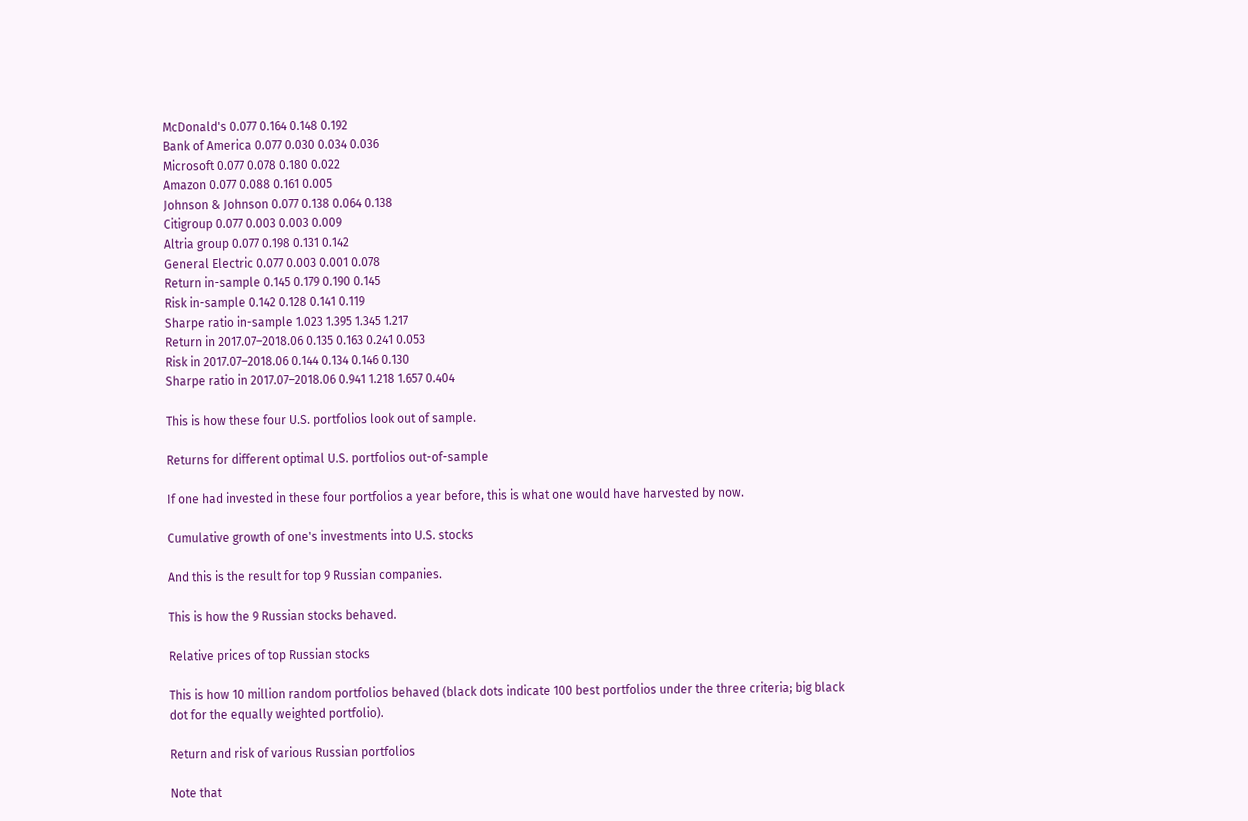McDonald's 0.077 0.164 0.148 0.192
Bank of America 0.077 0.030 0.034 0.036
Microsoft 0.077 0.078 0.180 0.022
Amazon 0.077 0.088 0.161 0.005
Johnson & Johnson 0.077 0.138 0.064 0.138
Citigroup 0.077 0.003 0.003 0.009
Altria group 0.077 0.198 0.131 0.142
General Electric 0.077 0.003 0.001 0.078
Return in-sample 0.145 0.179 0.190 0.145
Risk in-sample 0.142 0.128 0.141 0.119
Sharpe ratio in-sample 1.023 1.395 1.345 1.217
Return in 2017.07–2018.06 0.135 0.163 0.241 0.053
Risk in 2017.07–2018.06 0.144 0.134 0.146 0.130
Sharpe ratio in 2017.07–2018.06 0.941 1.218 1.657 0.404

This is how these four U.S. portfolios look out of sample.

Returns for different optimal U.S. portfolios out-of-sample

If one had invested in these four portfolios a year before, this is what one would have harvested by now.

Cumulative growth of one's investments into U.S. stocks

And this is the result for top 9 Russian companies.

This is how the 9 Russian stocks behaved.

Relative prices of top Russian stocks

This is how 10 million random portfolios behaved (black dots indicate 100 best portfolios under the three criteria; big black dot for the equally weighted portfolio).

Return and risk of various Russian portfolios

Note that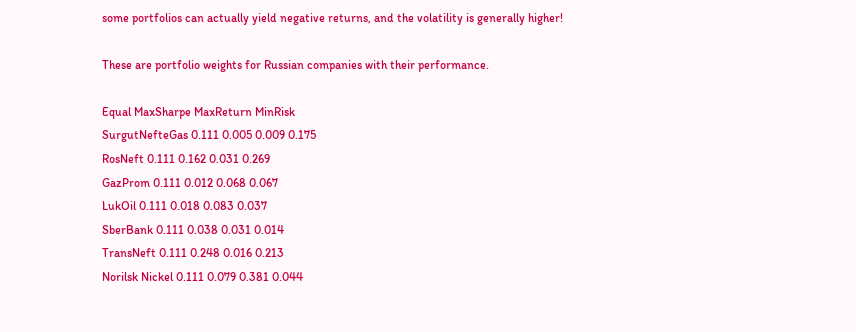some portfolios can actually yield negative returns, and the volatility is generally higher!

These are portfolio weights for Russian companies with their performance.

Equal MaxSharpe MaxReturn MinRisk
SurgutNefteGas 0.111 0.005 0.009 0.175
RosNeft 0.111 0.162 0.031 0.269
GazProm 0.111 0.012 0.068 0.067
LukOil 0.111 0.018 0.083 0.037
SberBank 0.111 0.038 0.031 0.014
TransNeft 0.111 0.248 0.016 0.213
Norilsk Nickel 0.111 0.079 0.381 0.044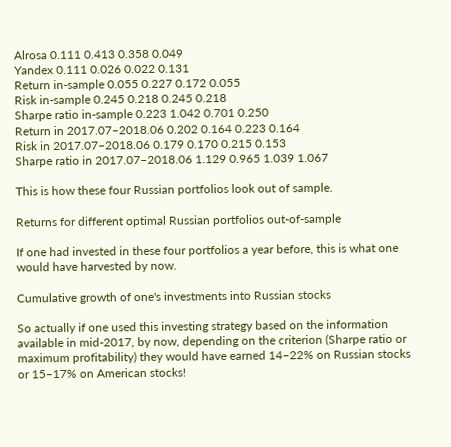Alrosa 0.111 0.413 0.358 0.049
Yandex 0.111 0.026 0.022 0.131
Return in-sample 0.055 0.227 0.172 0.055
Risk in-sample 0.245 0.218 0.245 0.218
Sharpe ratio in-sample 0.223 1.042 0.701 0.250
Return in 2017.07–2018.06 0.202 0.164 0.223 0.164
Risk in 2017.07–2018.06 0.179 0.170 0.215 0.153
Sharpe ratio in 2017.07–2018.06 1.129 0.965 1.039 1.067

This is how these four Russian portfolios look out of sample.

Returns for different optimal Russian portfolios out-of-sample

If one had invested in these four portfolios a year before, this is what one would have harvested by now.

Cumulative growth of one's investments into Russian stocks

So actually if one used this investing strategy based on the information available in mid-2017, by now, depending on the criterion (Sharpe ratio or maximum profitability) they would have earned 14–22% on Russian stocks or 15–17% on American stocks!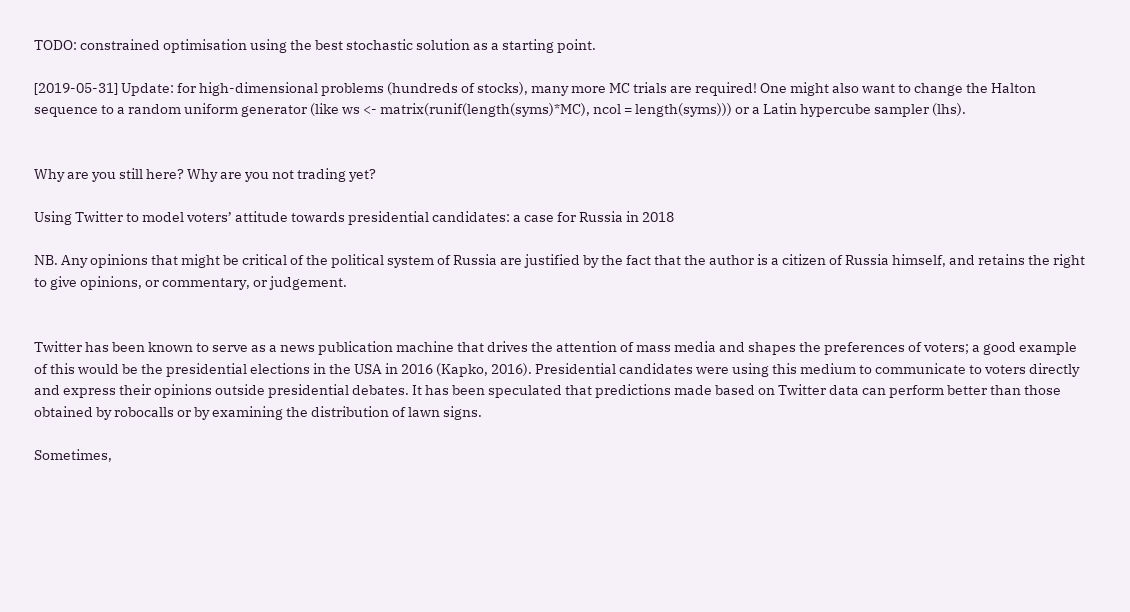TODO: constrained optimisation using the best stochastic solution as a starting point.

[2019-05-31] Update: for high-dimensional problems (hundreds of stocks), many more MC trials are required! One might also want to change the Halton sequence to a random uniform generator (like ws <- matrix(runif(length(syms)*MC), ncol = length(syms))) or a Latin hypercube sampler (lhs).


Why are you still here? Why are you not trading yet?

Using Twitter to model voters’ attitude towards presidential candidates: a case for Russia in 2018

NB. Any opinions that might be critical of the political system of Russia are justified by the fact that the author is a citizen of Russia himself, and retains the right to give opinions, or commentary, or judgement.


Twitter has been known to serve as a news publication machine that drives the attention of mass media and shapes the preferences of voters; a good example of this would be the presidential elections in the USA in 2016 (Kapko, 2016). Presidential candidates were using this medium to communicate to voters directly and express their opinions outside presidential debates. It has been speculated that predictions made based on Twitter data can perform better than those obtained by robocalls or by examining the distribution of lawn signs.

Sometimes,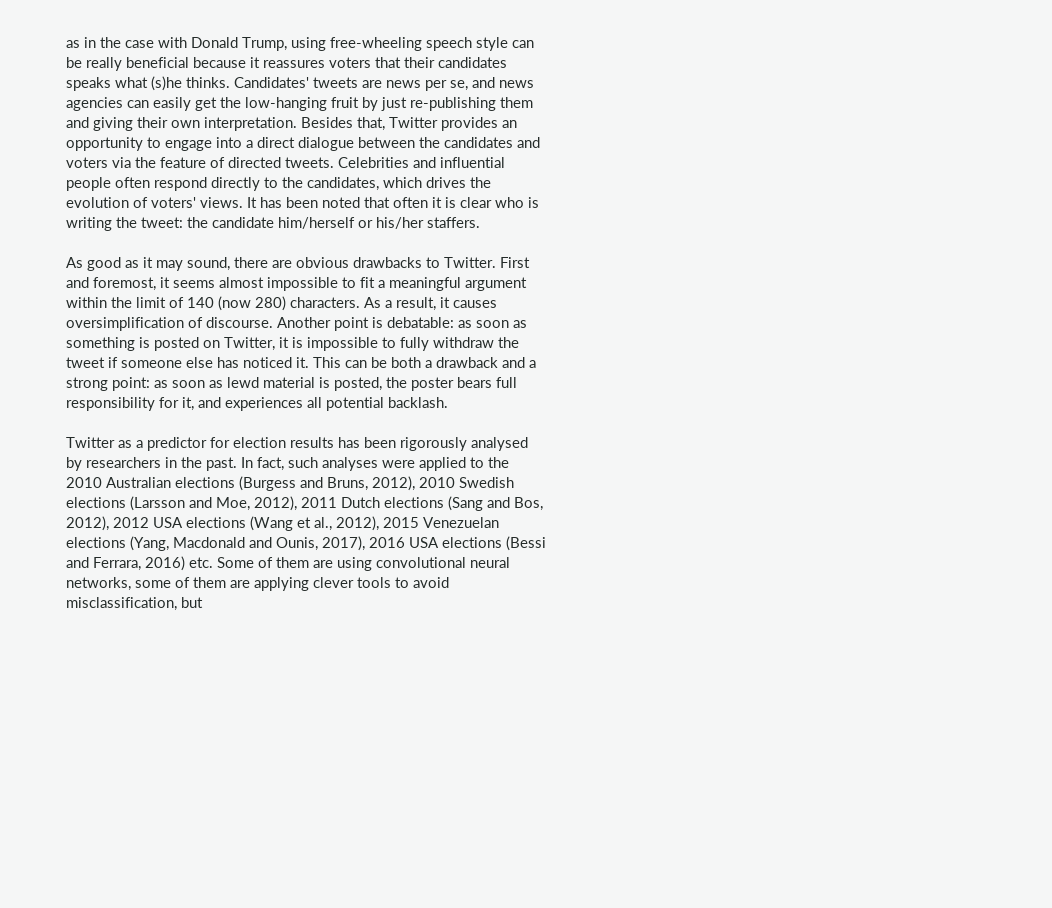as in the case with Donald Trump, using free-wheeling speech style can be really beneficial because it reassures voters that their candidates speaks what (s)he thinks. Candidates' tweets are news per se, and news agencies can easily get the low-hanging fruit by just re-publishing them and giving their own interpretation. Besides that, Twitter provides an opportunity to engage into a direct dialogue between the candidates and voters via the feature of directed tweets. Celebrities and influential people often respond directly to the candidates, which drives the evolution of voters' views. It has been noted that often it is clear who is writing the tweet: the candidate him/herself or his/her staffers.

As good as it may sound, there are obvious drawbacks to Twitter. First and foremost, it seems almost impossible to fit a meaningful argument within the limit of 140 (now 280) characters. As a result, it causes oversimplification of discourse. Another point is debatable: as soon as something is posted on Twitter, it is impossible to fully withdraw the tweet if someone else has noticed it. This can be both a drawback and a strong point: as soon as lewd material is posted, the poster bears full responsibility for it, and experiences all potential backlash.

Twitter as a predictor for election results has been rigorously analysed by researchers in the past. In fact, such analyses were applied to the 2010 Australian elections (Burgess and Bruns, 2012), 2010 Swedish elections (Larsson and Moe, 2012), 2011 Dutch elections (Sang and Bos, 2012), 2012 USA elections (Wang et al., 2012), 2015 Venezuelan elections (Yang, Macdonald and Ounis, 2017), 2016 USA elections (Bessi and Ferrara, 2016) etc. Some of them are using convolutional neural networks, some of them are applying clever tools to avoid misclassification, but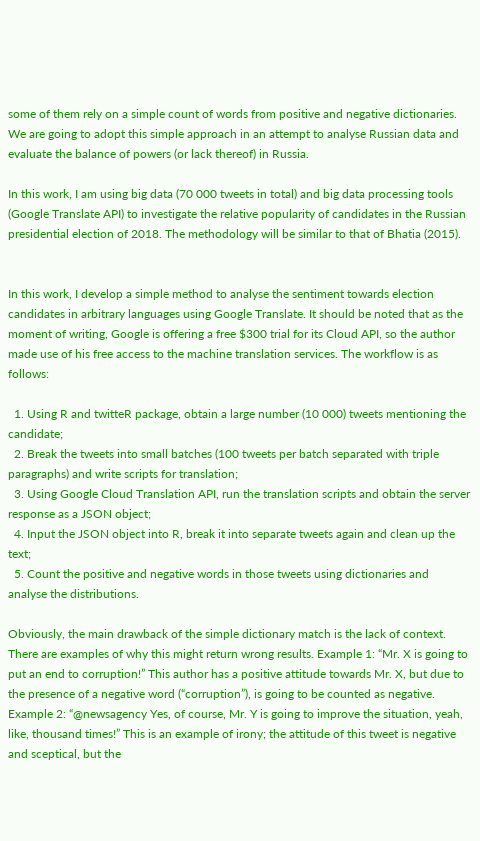some of them rely on a simple count of words from positive and negative dictionaries. We are going to adopt this simple approach in an attempt to analyse Russian data and evaluate the balance of powers (or lack thereof) in Russia.

In this work, I am using big data (70 000 tweets in total) and big data processing tools (Google Translate API) to investigate the relative popularity of candidates in the Russian presidential election of 2018. The methodology will be similar to that of Bhatia (2015).


In this work, I develop a simple method to analyse the sentiment towards election candidates in arbitrary languages using Google Translate. It should be noted that as the moment of writing, Google is offering a free $300 trial for its Cloud API, so the author made use of his free access to the machine translation services. The workflow is as follows:

  1. Using R and twitteR package, obtain a large number (10 000) tweets mentioning the candidate;
  2. Break the tweets into small batches (100 tweets per batch separated with triple paragraphs) and write scripts for translation;
  3. Using Google Cloud Translation API, run the translation scripts and obtain the server response as a JSON object;
  4. Input the JSON object into R, break it into separate tweets again and clean up the text;
  5. Count the positive and negative words in those tweets using dictionaries and analyse the distributions.

Obviously, the main drawback of the simple dictionary match is the lack of context. There are examples of why this might return wrong results. Example 1: “Mr. X is going to put an end to corruption!” This author has a positive attitude towards Mr. X, but due to the presence of a negative word (“corruption”), is going to be counted as negative. Example 2: “@newsagency Yes, of course, Mr. Y is going to improve the situation, yeah, like, thousand times!” This is an example of irony; the attitude of this tweet is negative and sceptical, but the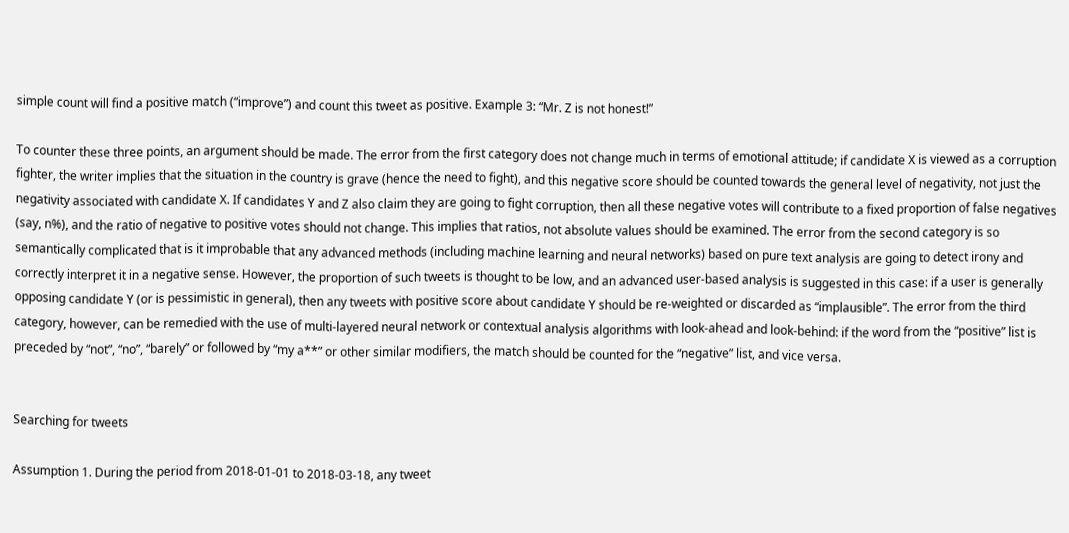simple count will find a positive match (“improve”) and count this tweet as positive. Example 3: “Mr. Z is not honest!”

To counter these three points, an argument should be made. The error from the first category does not change much in terms of emotional attitude; if candidate X is viewed as a corruption fighter, the writer implies that the situation in the country is grave (hence the need to fight), and this negative score should be counted towards the general level of negativity, not just the negativity associated with candidate X. If candidates Y and Z also claim they are going to fight corruption, then all these negative votes will contribute to a fixed proportion of false negatives (say, n%), and the ratio of negative to positive votes should not change. This implies that ratios, not absolute values should be examined. The error from the second category is so semantically complicated that is it improbable that any advanced methods (including machine learning and neural networks) based on pure text analysis are going to detect irony and correctly interpret it in a negative sense. However, the proportion of such tweets is thought to be low, and an advanced user-based analysis is suggested in this case: if a user is generally opposing candidate Y (or is pessimistic in general), then any tweets with positive score about candidate Y should be re-weighted or discarded as “implausible”. The error from the third category, however, can be remedied with the use of multi-layered neural network or contextual analysis algorithms with look-ahead and look-behind: if the word from the “positive” list is preceded by “not”, “no”, “barely” or followed by “my a**” or other similar modifiers, the match should be counted for the “negative” list, and vice versa.


Searching for tweets

Assumption 1. During the period from 2018-01-01 to 2018-03-18, any tweet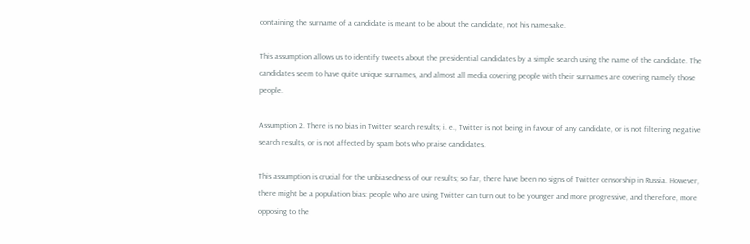containing the surname of a candidate is meant to be about the candidate, not his namesake.

This assumption allows us to identify tweets about the presidential candidates by a simple search using the name of the candidate. The candidates seem to have quite unique surnames, and almost all media covering people with their surnames are covering namely those people.

Assumption 2. There is no bias in Twitter search results; i. e., Twitter is not being in favour of any candidate, or is not filtering negative search results, or is not affected by spam bots who praise candidates.

This assumption is crucial for the unbiasedness of our results; so far, there have been no signs of Twitter censorship in Russia. However, there might be a population bias: people who are using Twitter can turn out to be younger and more progressive, and therefore, more opposing to the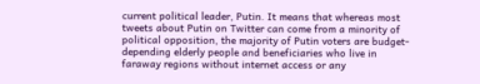current political leader, Putin. It means that whereas most tweets about Putin on Twitter can come from a minority of political opposition, the majority of Putin voters are budget-depending elderly people and beneficiaries who live in faraway regions without internet access or any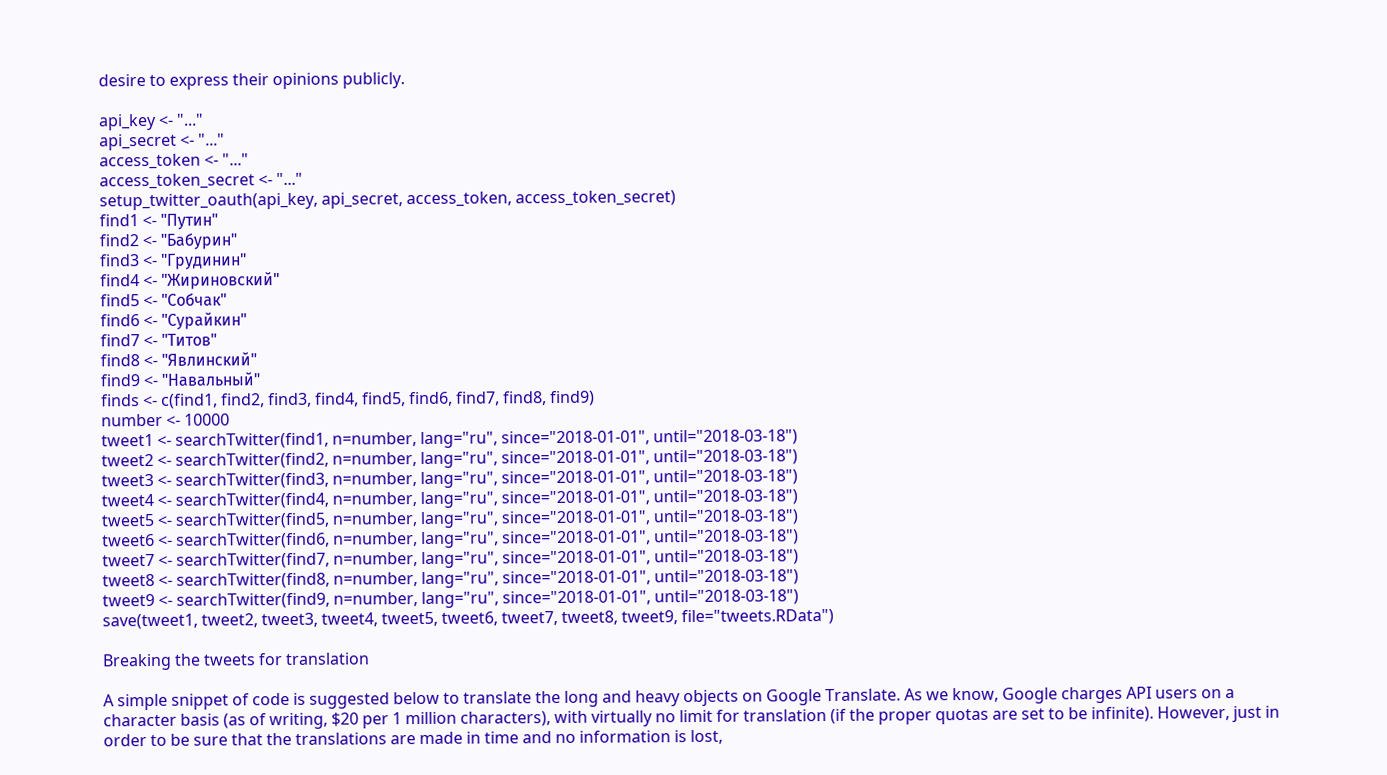desire to express their opinions publicly.

api_key <- "..."
api_secret <- "..."
access_token <- "..."
access_token_secret <- "..."
setup_twitter_oauth(api_key, api_secret, access_token, access_token_secret)
find1 <- "Путин"
find2 <- "Бабурин"
find3 <- "Грудинин"
find4 <- "Жириновский"
find5 <- "Собчак"
find6 <- "Сурайкин"
find7 <- "Титов"
find8 <- "Явлинский"
find9 <- "Навальный"
finds <- c(find1, find2, find3, find4, find5, find6, find7, find8, find9)
number <- 10000
tweet1 <- searchTwitter(find1, n=number, lang="ru", since="2018-01-01", until="2018-03-18")
tweet2 <- searchTwitter(find2, n=number, lang="ru", since="2018-01-01", until="2018-03-18")
tweet3 <- searchTwitter(find3, n=number, lang="ru", since="2018-01-01", until="2018-03-18")
tweet4 <- searchTwitter(find4, n=number, lang="ru", since="2018-01-01", until="2018-03-18")
tweet5 <- searchTwitter(find5, n=number, lang="ru", since="2018-01-01", until="2018-03-18")
tweet6 <- searchTwitter(find6, n=number, lang="ru", since="2018-01-01", until="2018-03-18")
tweet7 <- searchTwitter(find7, n=number, lang="ru", since="2018-01-01", until="2018-03-18")
tweet8 <- searchTwitter(find8, n=number, lang="ru", since="2018-01-01", until="2018-03-18")
tweet9 <- searchTwitter(find9, n=number, lang="ru", since="2018-01-01", until="2018-03-18")
save(tweet1, tweet2, tweet3, tweet4, tweet5, tweet6, tweet7, tweet8, tweet9, file="tweets.RData")

Breaking the tweets for translation

A simple snippet of code is suggested below to translate the long and heavy objects on Google Translate. As we know, Google charges API users on a character basis (as of writing, $20 per 1 million characters), with virtually no limit for translation (if the proper quotas are set to be infinite). However, just in order to be sure that the translations are made in time and no information is lost,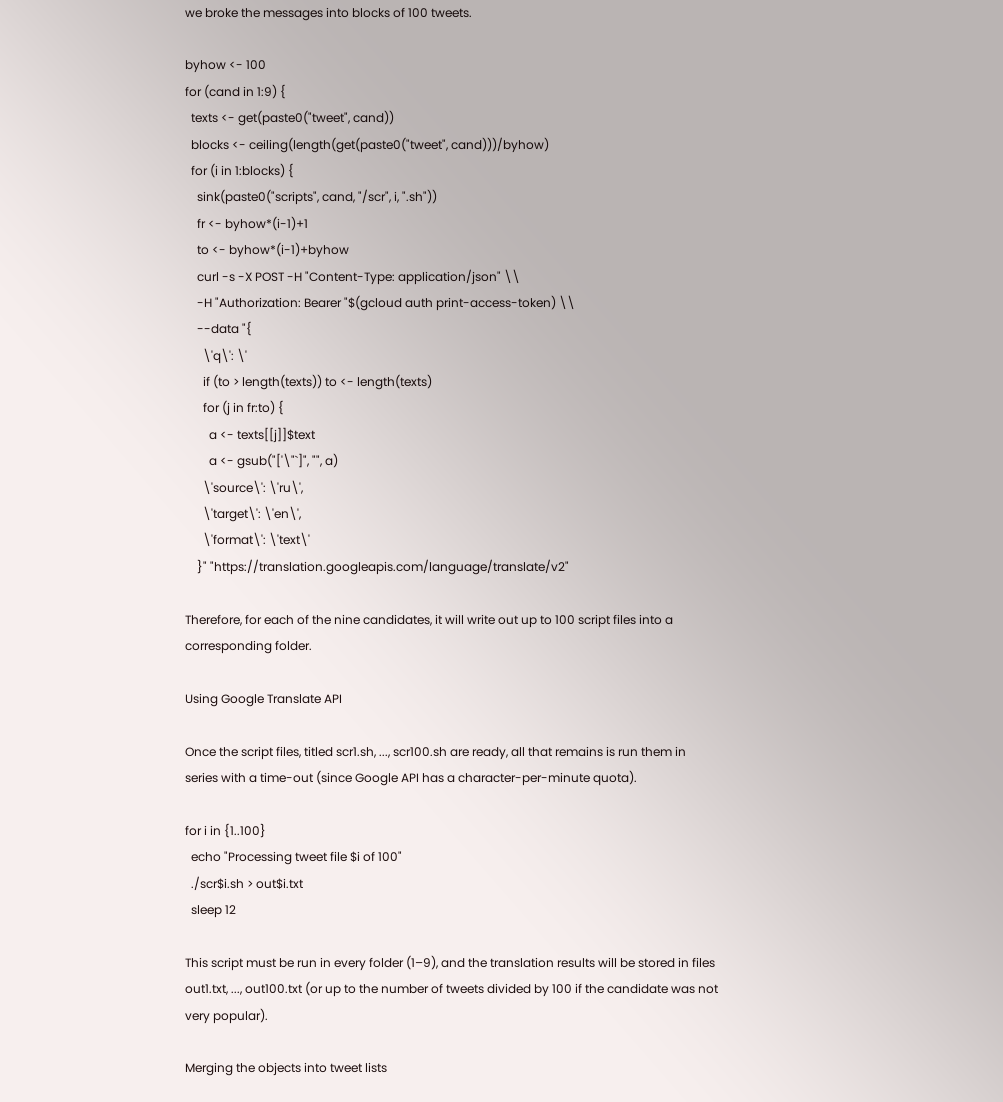we broke the messages into blocks of 100 tweets.

byhow <- 100
for (cand in 1:9) {
  texts <- get(paste0("tweet", cand))
  blocks <- ceiling(length(get(paste0("tweet", cand)))/byhow)
  for (i in 1:blocks) {
    sink(paste0("scripts", cand, "/scr", i, ".sh"))
    fr <- byhow*(i-1)+1
    to <- byhow*(i-1)+byhow
    curl -s -X POST -H "Content-Type: application/json" \\
    -H "Authorization: Bearer "$(gcloud auth print-access-token) \\
    --data "{
      \'q\': \'
      if (to > length(texts)) to <- length(texts)
      for (j in fr:to) {
        a <- texts[[j]]$text
        a <- gsub("['\"`]", "", a)
      \'source\': \'ru\',
      \'target\': \'en\',
      \'format\': \'text\'
    }" "https://translation.googleapis.com/language/translate/v2"

Therefore, for each of the nine candidates, it will write out up to 100 script files into a corresponding folder.

Using Google Translate API

Once the script files, titled scr1.sh, ..., scr100.sh are ready, all that remains is run them in series with a time-out (since Google API has a character-per-minute quota).

for i in {1..100}
  echo "Processing tweet file $i of 100"
  ./scr$i.sh > out$i.txt
  sleep 12

This script must be run in every folder (1–9), and the translation results will be stored in files out1.txt, ..., out100.txt (or up to the number of tweets divided by 100 if the candidate was not very popular).

Merging the objects into tweet lists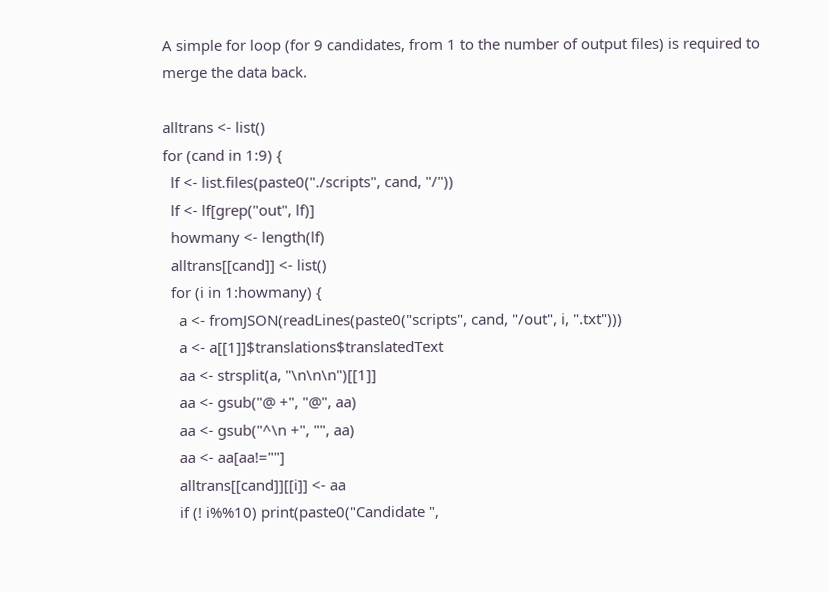A simple for loop (for 9 candidates, from 1 to the number of output files) is required to merge the data back.

alltrans <- list()
for (cand in 1:9) {
  lf <- list.files(paste0("./scripts", cand, "/"))
  lf <- lf[grep("out", lf)]
  howmany <- length(lf)
  alltrans[[cand]] <- list()
  for (i in 1:howmany) {
    a <- fromJSON(readLines(paste0("scripts", cand, "/out", i, ".txt")))
    a <- a[[1]]$translations$translatedText
    aa <- strsplit(a, "\n\n\n")[[1]]
    aa <- gsub("@ +", "@", aa)
    aa <- gsub("^\n +", "", aa)
    aa <- aa[aa!=""]
    alltrans[[cand]][[i]] <- aa
    if (! i%%10) print(paste0("Candidate ",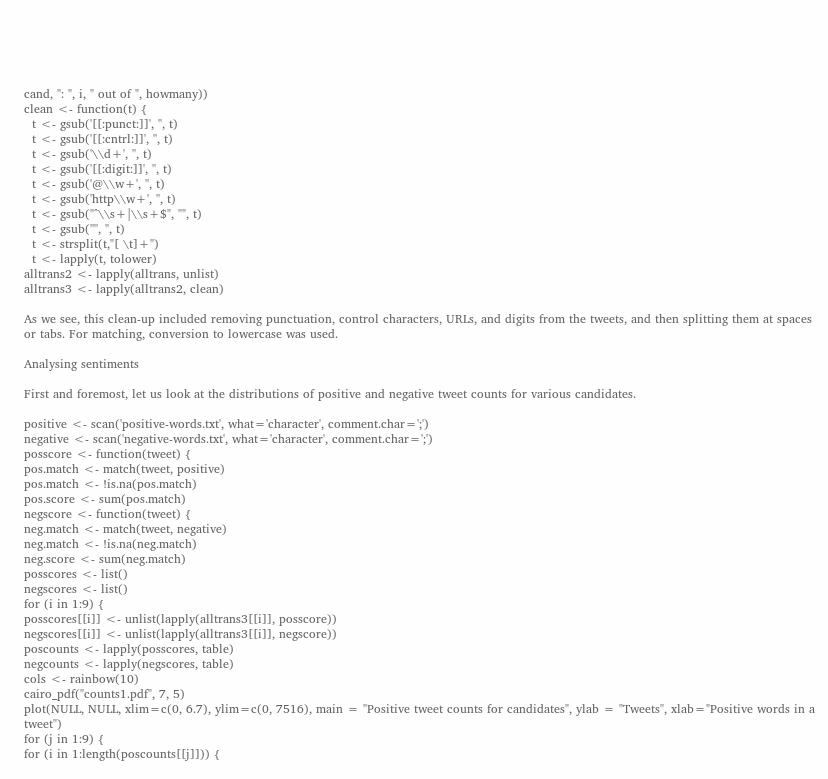cand, ": ", i, " out of ", howmany))
clean <- function(t) {
  t <- gsub('[[:punct:]]', '', t)
  t <- gsub('[[:cntrl:]]', '', t)
  t <- gsub('\\d+', '', t)
  t <- gsub('[[:digit:]]', '', t)
  t <- gsub('@\\w+', '', t)
  t <- gsub('http\\w+', '', t)
  t <- gsub("^\\s+|\\s+$", "", t)
  t <- gsub('"', '', t)
  t <- strsplit(t,"[ \t]+")
  t <- lapply(t, tolower)
alltrans2 <- lapply(alltrans, unlist)
alltrans3 <- lapply(alltrans2, clean)

As we see, this clean-up included removing punctuation, control characters, URLs, and digits from the tweets, and then splitting them at spaces or tabs. For matching, conversion to lowercase was used.

Analysing sentiments

First and foremost, let us look at the distributions of positive and negative tweet counts for various candidates.

positive <- scan('positive-words.txt', what='character', comment.char=';')
negative <- scan('negative-words.txt', what='character', comment.char=';')
posscore <- function(tweet) {
pos.match <- match(tweet, positive)
pos.match <- !is.na(pos.match)
pos.score <- sum(pos.match)
negscore <- function(tweet) {
neg.match <- match(tweet, negative)
neg.match <- !is.na(neg.match)
neg.score <- sum(neg.match)
posscores <- list()
negscores <- list()
for (i in 1:9) {
posscores[[i]] <- unlist(lapply(alltrans3[[i]], posscore))
negscores[[i]] <- unlist(lapply(alltrans3[[i]], negscore))
poscounts <- lapply(posscores, table)
negcounts <- lapply(negscores, table)
cols <- rainbow(10)
cairo_pdf("counts1.pdf", 7, 5)
plot(NULL, NULL, xlim=c(0, 6.7), ylim=c(0, 7516), main = "Positive tweet counts for candidates", ylab = "Tweets", xlab="Positive words in a tweet")
for (j in 1:9) {
for (i in 1:length(poscounts[[j]])) {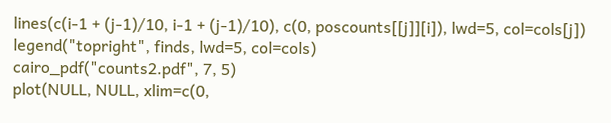lines(c(i-1 + (j-1)/10, i-1 + (j-1)/10), c(0, poscounts[[j]][i]), lwd=5, col=cols[j])
legend("topright", finds, lwd=5, col=cols)
cairo_pdf("counts2.pdf", 7, 5)
plot(NULL, NULL, xlim=c(0,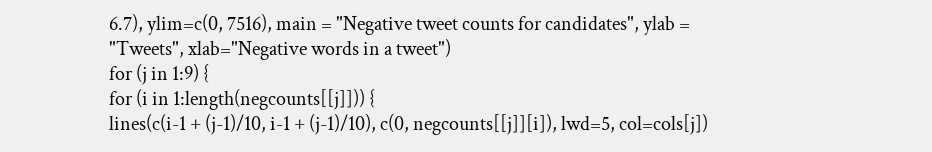6.7), ylim=c(0, 7516), main = "Negative tweet counts for candidates", ylab = "Tweets", xlab="Negative words in a tweet")
for (j in 1:9) {
for (i in 1:length(negcounts[[j]])) {
lines(c(i-1 + (j-1)/10, i-1 + (j-1)/10), c(0, negcounts[[j]][i]), lwd=5, col=cols[j])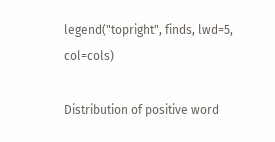legend("topright", finds, lwd=5, col=cols)

Distribution of positive word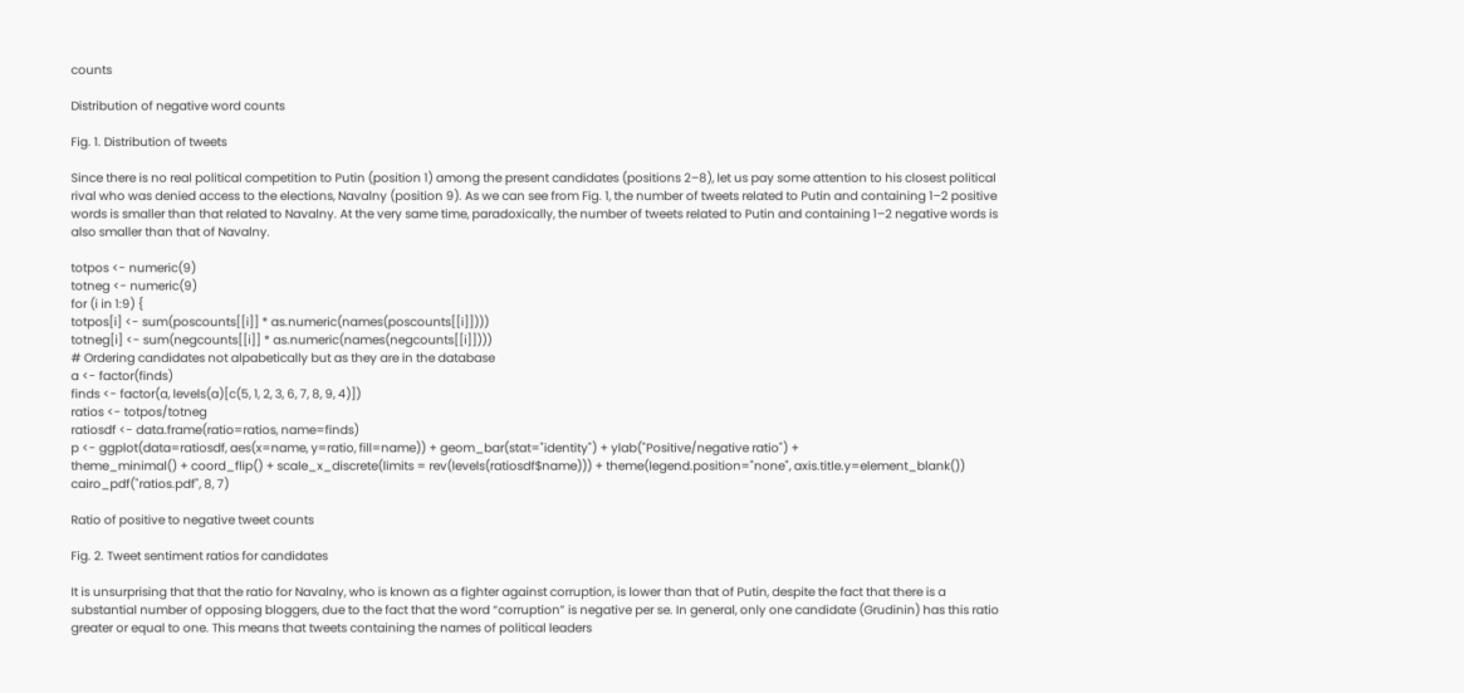counts

Distribution of negative word counts

Fig. 1. Distribution of tweets

Since there is no real political competition to Putin (position 1) among the present candidates (positions 2–8), let us pay some attention to his closest political rival who was denied access to the elections, Navalny (position 9). As we can see from Fig. 1, the number of tweets related to Putin and containing 1–2 positive words is smaller than that related to Navalny. At the very same time, paradoxically, the number of tweets related to Putin and containing 1–2 negative words is also smaller than that of Navalny.

totpos <- numeric(9)
totneg <- numeric(9)
for (i in 1:9) {
totpos[i] <- sum(poscounts[[i]] * as.numeric(names(poscounts[[i]])))
totneg[i] <- sum(negcounts[[i]] * as.numeric(names(negcounts[[i]])))
# Ordering candidates not alpabetically but as they are in the database
a <- factor(finds)
finds <- factor(a, levels(a)[c(5, 1, 2, 3, 6, 7, 8, 9, 4)])
ratios <- totpos/totneg
ratiosdf <- data.frame(ratio=ratios, name=finds)
p <- ggplot(data=ratiosdf, aes(x=name, y=ratio, fill=name)) + geom_bar(stat="identity") + ylab("Positive/negative ratio") +
theme_minimal() + coord_flip() + scale_x_discrete(limits = rev(levels(ratiosdf$name))) + theme(legend.position="none", axis.title.y=element_blank())
cairo_pdf("ratios.pdf", 8, 7)

Ratio of positive to negative tweet counts

Fig. 2. Tweet sentiment ratios for candidates

It is unsurprising that that the ratio for Navalny, who is known as a fighter against corruption, is lower than that of Putin, despite the fact that there is a substantial number of opposing bloggers, due to the fact that the word “corruption” is negative per se. In general, only one candidate (Grudinin) has this ratio greater or equal to one. This means that tweets containing the names of political leaders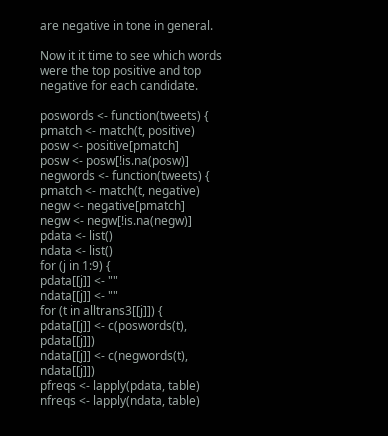are negative in tone in general.

Now it it time to see which words were the top positive and top negative for each candidate.

poswords <- function(tweets) {
pmatch <- match(t, positive)
posw <- positive[pmatch]
posw <- posw[!is.na(posw)]
negwords <- function(tweets) {
pmatch <- match(t, negative)
negw <- negative[pmatch]
negw <- negw[!is.na(negw)]
pdata <- list()
ndata <- list()
for (j in 1:9) {
pdata[[j]] <- ""
ndata[[j]] <- ""
for (t in alltrans3[[j]]) {
pdata[[j]] <- c(poswords(t), pdata[[j]])
ndata[[j]] <- c(negwords(t), ndata[[j]])
pfreqs <- lapply(pdata, table)
nfreqs <- lapply(ndata, table)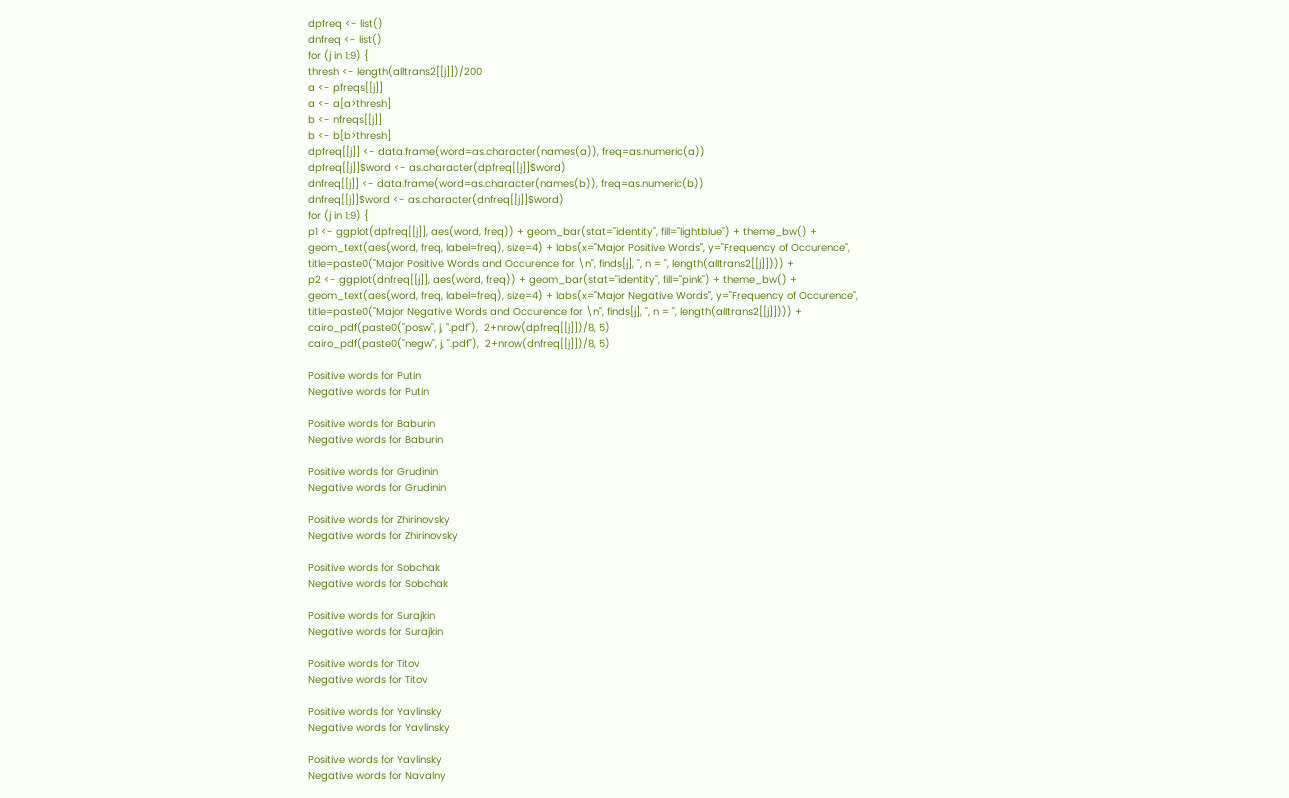dpfreq <- list()
dnfreq <- list()
for (j in 1:9) {
thresh <- length(alltrans2[[j]])/200
a <- pfreqs[[j]]
a <- a[a>thresh]
b <- nfreqs[[j]]
b <- b[b>thresh]
dpfreq[[j]] <- data.frame(word=as.character(names(a)), freq=as.numeric(a))
dpfreq[[j]]$word <- as.character(dpfreq[[j]]$word)
dnfreq[[j]] <- data.frame(word=as.character(names(b)), freq=as.numeric(b))
dnfreq[[j]]$word <- as.character(dnfreq[[j]]$word)
for (j in 1:9) {
p1 <- ggplot(dpfreq[[j]], aes(word, freq)) + geom_bar(stat="identity", fill="lightblue") + theme_bw() +
geom_text(aes(word, freq, label=freq), size=4) + labs(x="Major Positive Words", y="Frequency of Occurence",
title=paste0("Major Positive Words and Occurence for \n", finds[j], ", n = ", length(alltrans2[[j]]))) +
p2 <- ggplot(dnfreq[[j]], aes(word, freq)) + geom_bar(stat="identity", fill="pink") + theme_bw() +
geom_text(aes(word, freq, label=freq), size=4) + labs(x="Major Negative Words", y="Frequency of Occurence",
title=paste0("Major Negative Words and Occurence for \n", finds[j], ", n = ", length(alltrans2[[j]]))) +
cairo_pdf(paste0("posw", j, ".pdf"),  2+nrow(dpfreq[[j]])/8, 5)
cairo_pdf(paste0("negw", j, ".pdf"),  2+nrow(dnfreq[[j]])/8, 5)

Positive words for Putin
Negative words for Putin

Positive words for Baburin
Negative words for Baburin

Positive words for Grudinin
Negative words for Grudinin

Positive words for Zhirinovsky
Negative words for Zhirinovsky

Positive words for Sobchak
Negative words for Sobchak

Positive words for Surajkin
Negative words for Surajkin

Positive words for Titov
Negative words for Titov

Positive words for Yavlinsky
Negative words for Yavlinsky

Positive words for Yavlinsky
Negative words for Navalny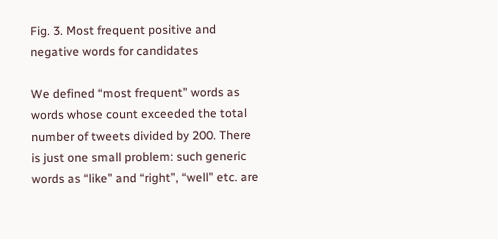Fig. 3. Most frequent positive and negative words for candidates

We defined “most frequent” words as words whose count exceeded the total number of tweets divided by 200. There is just one small problem: such generic words as “like” and “right”, “well” etc. are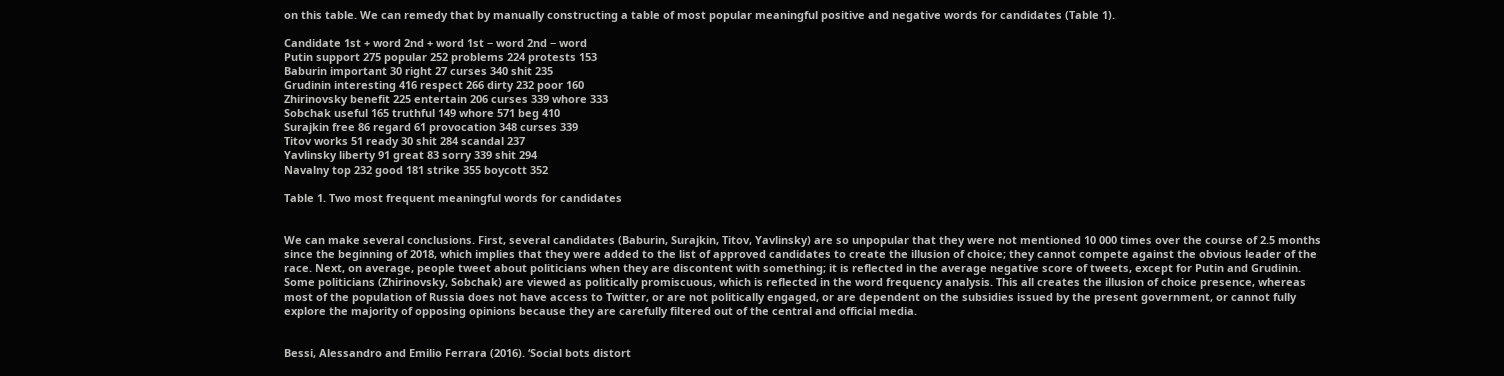on this table. We can remedy that by manually constructing a table of most popular meaningful positive and negative words for candidates (Table 1).

Candidate 1st + word 2nd + word 1st − word 2nd − word
Putin support 275 popular 252 problems 224 protests 153
Baburin important 30 right 27 curses 340 shit 235
Grudinin interesting 416 respect 266 dirty 232 poor 160
Zhirinovsky benefit 225 entertain 206 curses 339 whore 333
Sobchak useful 165 truthful 149 whore 571 beg 410
Surajkin free 86 regard 61 provocation 348 curses 339
Titov works 51 ready 30 shit 284 scandal 237
Yavlinsky liberty 91 great 83 sorry 339 shit 294
Navalny top 232 good 181 strike 355 boycott 352

Table 1. Two most frequent meaningful words for candidates


We can make several conclusions. First, several candidates (Baburin, Surajkin, Titov, Yavlinsky) are so unpopular that they were not mentioned 10 000 times over the course of 2.5 months since the beginning of 2018, which implies that they were added to the list of approved candidates to create the illusion of choice; they cannot compete against the obvious leader of the race. Next, on average, people tweet about politicians when they are discontent with something; it is reflected in the average negative score of tweets, except for Putin and Grudinin. Some politicians (Zhirinovsky, Sobchak) are viewed as politically promiscuous, which is reflected in the word frequency analysis. This all creates the illusion of choice presence, whereas most of the population of Russia does not have access to Twitter, or are not politically engaged, or are dependent on the subsidies issued by the present government, or cannot fully explore the majority of opposing opinions because they are carefully filtered out of the central and official media.


Bessi, Alessandro and Emilio Ferrara (2016). ‘Social bots distort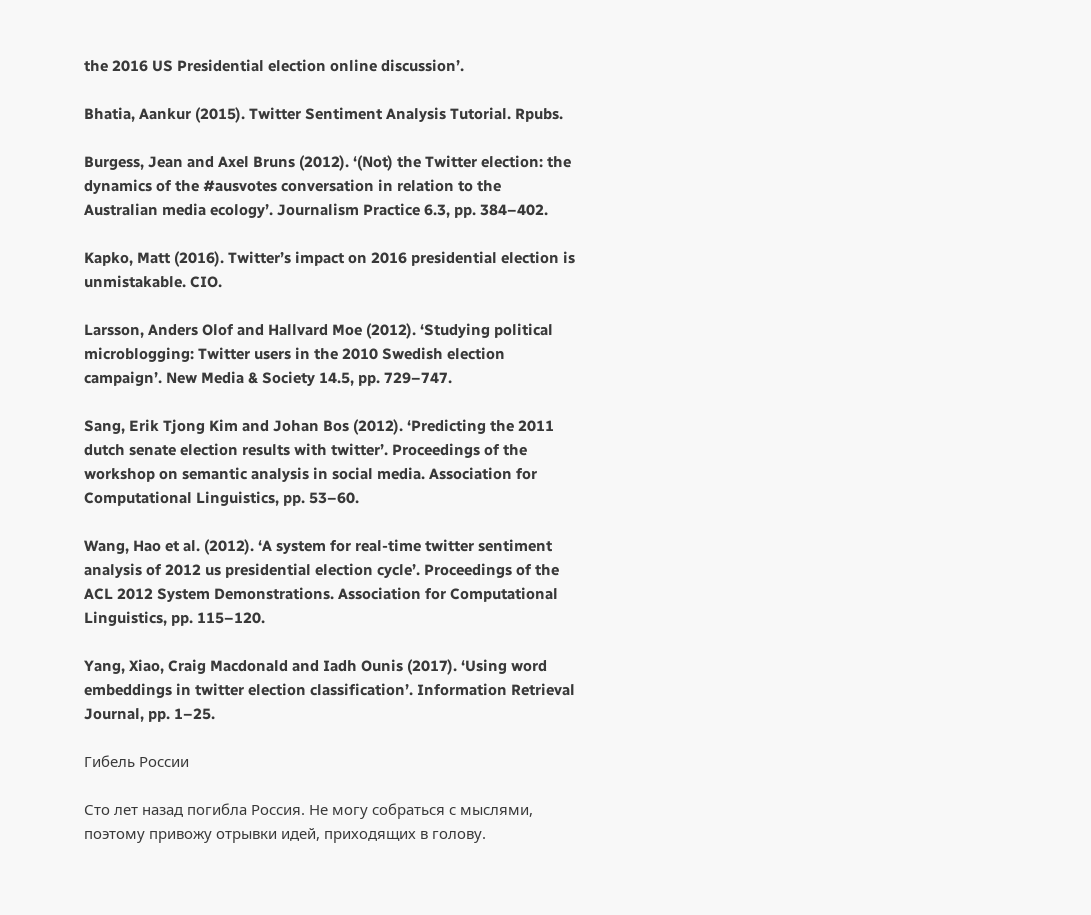the 2016 US Presidential election online discussion’.

Bhatia, Aankur (2015). Twitter Sentiment Analysis Tutorial. Rpubs.

Burgess, Jean and Axel Bruns (2012). ‘(Not) the Twitter election: the dynamics of the #ausvotes conversation in relation to the Australian media ecology’. Journalism Practice 6.3, pp. 384–402.

Kapko, Matt (2016). Twitter’s impact on 2016 presidential election is unmistakable. CIO.

Larsson, Anders Olof and Hallvard Moe (2012). ‘Studying political microblogging: Twitter users in the 2010 Swedish election campaign’. New Media & Society 14.5, pp. 729–747.

Sang, Erik Tjong Kim and Johan Bos (2012). ‘Predicting the 2011 dutch senate election results with twitter’. Proceedings of the workshop on semantic analysis in social media. Association for Computational Linguistics, pp. 53–60.

Wang, Hao et al. (2012). ‘A system for real-time twitter sentiment analysis of 2012 us presidential election cycle’. Proceedings of the ACL 2012 System Demonstrations. Association for Computational Linguistics, pp. 115–120.

Yang, Xiao, Craig Macdonald and Iadh Ounis (2017). ‘Using word embeddings in twitter election classification’. Information Retrieval Journal, pp. 1–25.

Гибель России

Сто лет назад погибла Россия. Не могу собраться с мыслями, поэтому привожу отрывки идей, приходящих в голову.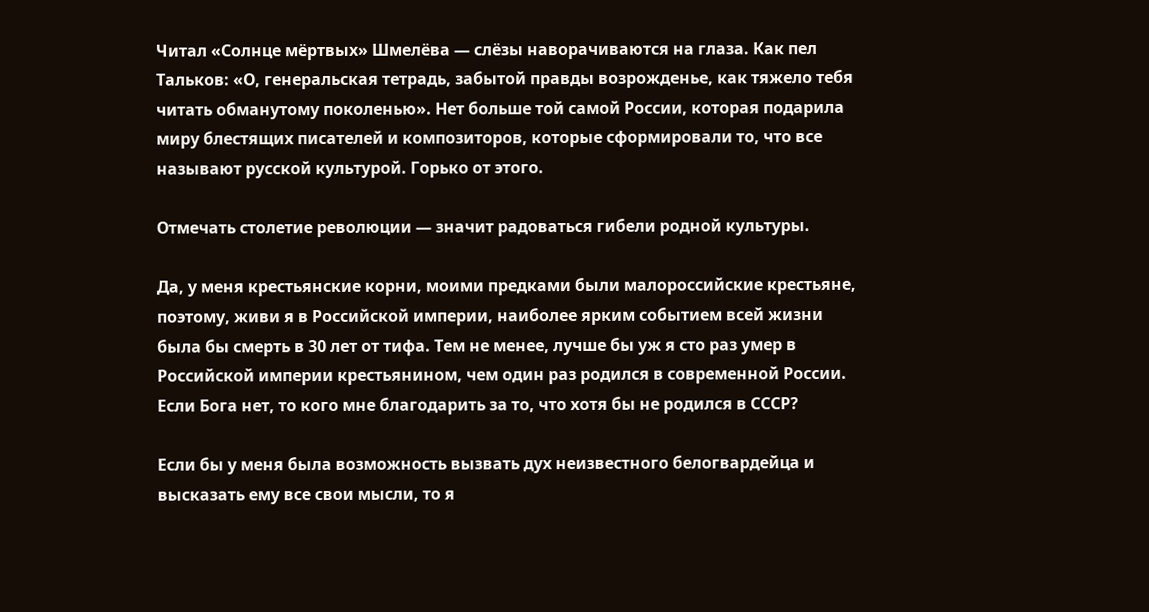Читал «Солнце мёртвых» Шмелёва — слёзы наворачиваются на глаза. Как пел Тальков: «О, генеральская тетрадь, забытой правды возрожденье, как тяжело тебя читать обманутому поколенью». Нет больше той самой России, которая подарила миру блестящих писателей и композиторов, которые сформировали то, что все называют русской культурой. Горько от этого.

Отмечать столетие революции — значит радоваться гибели родной культуры.

Да, у меня крестьянские корни, моими предками были малороссийские крестьяне, поэтому, живи я в Российской империи, наиболее ярким событием всей жизни была бы смерть в 30 лет от тифа. Тем не менее, лучше бы уж я сто раз умер в Российской империи крестьянином, чем один раз родился в современной России. Если Бога нет, то кого мне благодарить за то, что хотя бы не родился в СССР?

Если бы у меня была возможность вызвать дух неизвестного белогвардейца и высказать ему все свои мысли, то я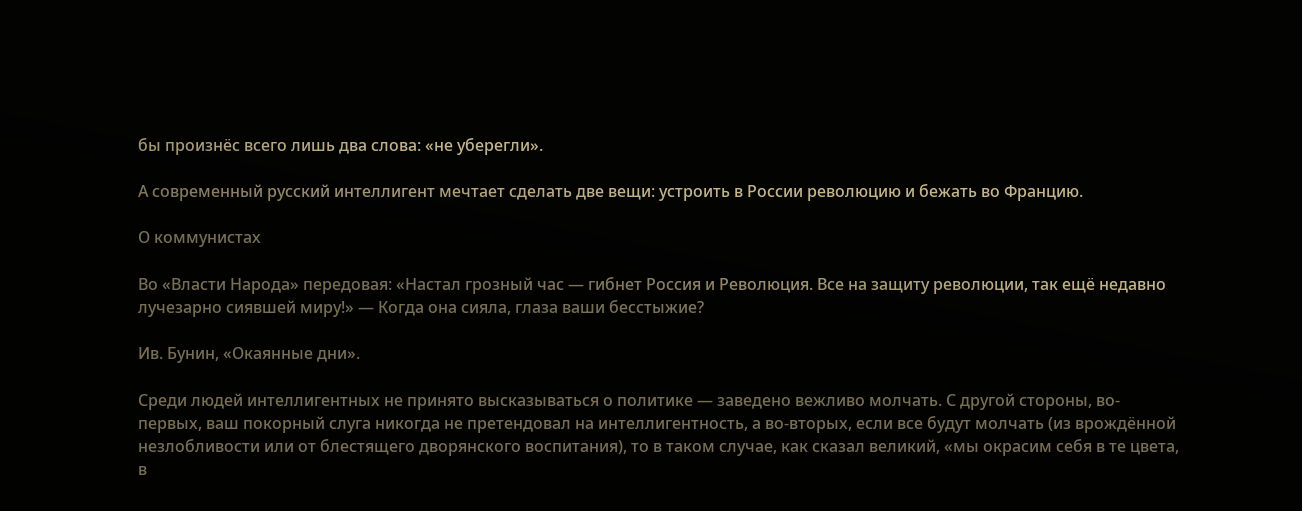бы произнёс всего лишь два слова: «не уберегли».

А современный русский интеллигент мечтает сделать две вещи: устроить в России революцию и бежать во Францию.

О коммунистах

Во «Власти Народа» передовая: «Настал грозный час — гибнет Россия и Революция. Все на защиту революции, так ещё недавно лучезарно сиявшей миру!» — Когда она сияла, глаза ваши бесстыжие?

Ив. Бунин, «Окаянные дни».

Среди людей интеллигентных не принято высказываться о политике — заведено вежливо молчать. С другой стороны, во-первых, ваш покорный слуга никогда не претендовал на интеллигентность, а во-вторых, если все будут молчать (из врождённой незлобливости или от блестящего дворянского воспитания), то в таком случае, как сказал великий, «мы окрасим себя в те цвета, в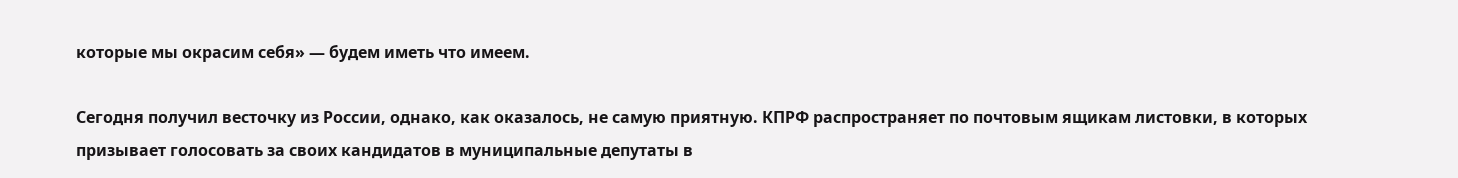которые мы окрасим себя» — будем иметь что имеем.

Сегодня получил весточку из России, однако, как оказалось, не самую приятную. КПРФ распространяет по почтовым ящикам листовки, в которых призывает голосовать за своих кандидатов в муниципальные депутаты в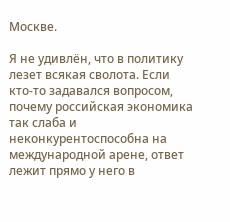Москве.

Я не удивлён, что в политику лезет всякая сволота. Если кто-то задавался вопросом, почему российская экономика так слаба и неконкурентоспособна на международной арене, ответ лежит прямо у него в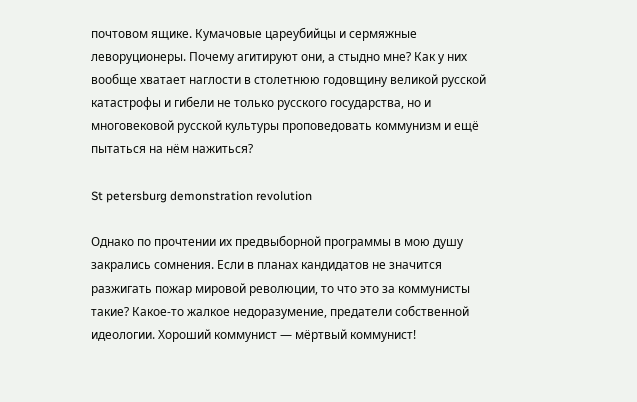почтовом ящике. Кумачовые цареубийцы и сермяжные леворуционеры. Почему агитируют они, а стыдно мне? Как у них вообще хватает наглости в столетнюю годовщину великой русской катастрофы и гибели не только русского государства, но и многовековой русской культуры проповедовать коммунизм и ещё пытаться на нём нажиться?

St petersburg demonstration revolution

Однако по прочтении их предвыборной программы в мою душу закрались сомнения. Если в планах кандидатов не значится разжигать пожар мировой революции, то что это за коммунисты такие? Какое-то жалкое недоразумение, предатели собственной идеологии. Хороший коммунист — мёртвый коммунист!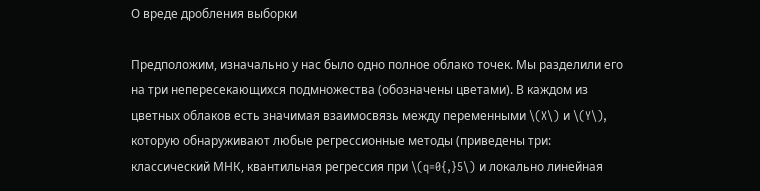О вреде дробления выборки

Предположим, изначально у нас было одно полное облако точек. Мы разделили его на три непересекающихся подмножества (обозначены цветами). В каждом из цветных облаков есть значимая взаимосвязь между переменными \(X\) и \(Y\), которую обнаруживают любые регрессионные методы (приведены три: классический МНК, квантильная регрессия при \(q=0{,}5\) и локально линейная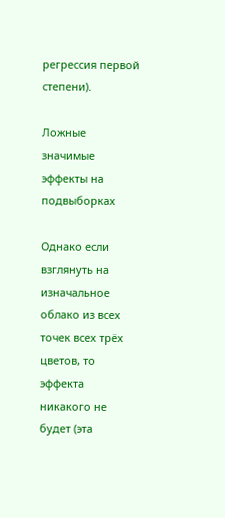регрессия первой степени).

Ложные значимые эффекты на подвыборках

Однако если взглянуть на изначальное облако из всех точек всех трёх цветов, то эффекта никакого не будет (эта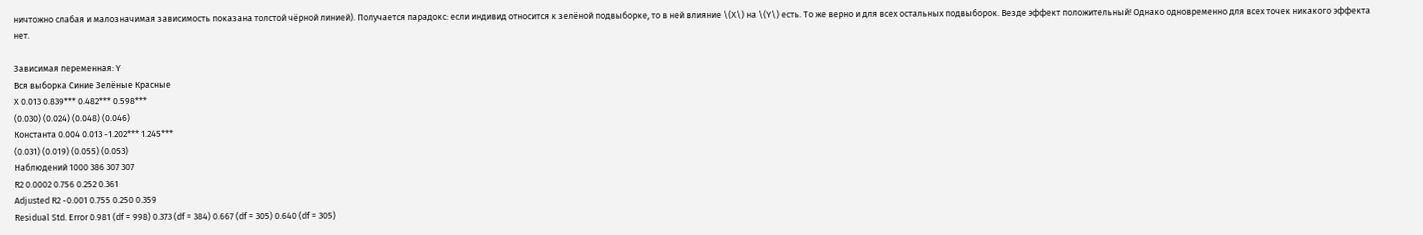ничтожно слабая и малозначимая зависимость показана толстой чёрной линией). Получается парадокс: если индивид относится к зелёной подвыборке, то в ней влияние \(X\) на \(Y\) есть. То же верно и для всех остальных подвыборок. Везде эффект положительный! Однако одновременно для всех точек никакого эффекта нет.

Зависимая переменная: Y
Вся выборка Синие Зелёные Красные
X 0.013 0.839*** 0.482*** 0.598***
(0.030) (0.024) (0.048) (0.046)
Константа 0.004 0.013 -1.202*** 1.245***
(0.031) (0.019) (0.055) (0.053)
Наблюдений 1000 386 307 307
R2 0.0002 0.756 0.252 0.361
Adjusted R2 -0.001 0.755 0.250 0.359
Residual Std. Error 0.981 (df = 998) 0.373 (df = 384) 0.667 (df = 305) 0.640 (df = 305)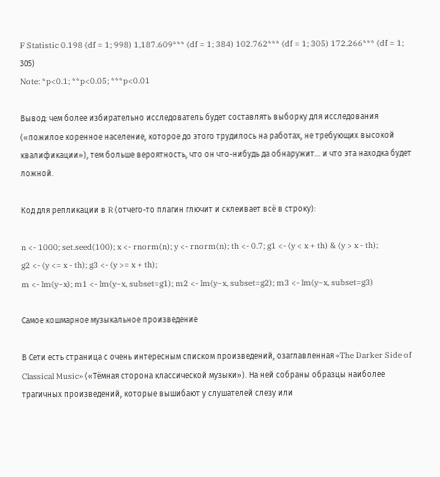F Statistic 0.198 (df = 1; 998) 1,187.609*** (df = 1; 384) 102.762*** (df = 1; 305) 172.266*** (df = 1; 305)
Note: *p<0.1; **p<0.05; ***p<0.01

Вывод: чем более избирательно исследователь будет составлять выборку для исследования («пожилое коренное население, которое до этого трудилось на работах, не требующих высокой квалификации»), тем больше вероятность, что он что-нибудь да обнаружит... и что эта находка будет ложной.

Код для репликации в R (отчего-то плагин глючит и склеивает всё в строку):

n <- 1000; set.seed(100); x <- rnorm(n); y <- rnorm(n); th <- 0.7; g1 <- (y < x + th) & (y > x - th);
g2 <- (y <= x - th); g3 <- (y >= x + th);
m <- lm(y~x); m1 <- lm(y~x, subset=g1); m2 <- lm(y~x, subset=g2); m3 <- lm(y~x, subset=g3)

Самое кошмарное музыкальное произведение

В Сети есть страница с очень интересным списком произведений, озаглавленная «The Darker Side of Classical Music» («Тёмная сторона классической музыки»). На ней собраны образцы наиболее трагичных произведений, которые вышибают у слушателей слезу или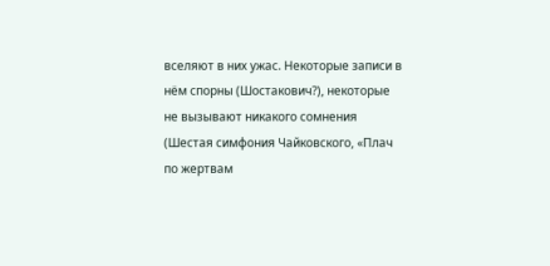вселяют в них ужас. Некоторые записи в нём спорны (Шостакович?), некоторые не вызывают никакого сомнения (Шестая симфония Чайковского, «Плач по жертвам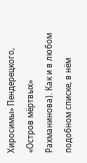Хиросимы» Пендерецкого, «Остров мёртвых» Рахманинова). Как и в любом подобном списке, в нём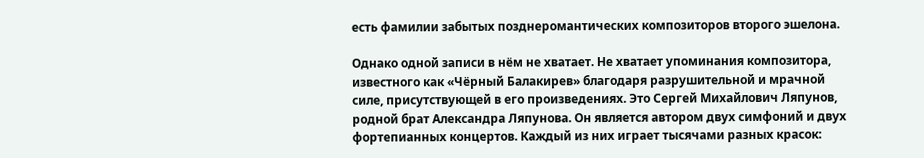есть фамилии забытых позднеромантических композиторов второго эшелона.

Однако одной записи в нём не хватает. Не хватает упоминания композитора, известного как «Чёрный Балакирев» благодаря разрушительной и мрачной силе, присутствующей в его произведениях. Это Сергей Михайлович Ляпунов, родной брат Александра Ляпунова. Он является автором двух симфоний и двух фортепианных концертов. Каждый из них играет тысячами разных красок: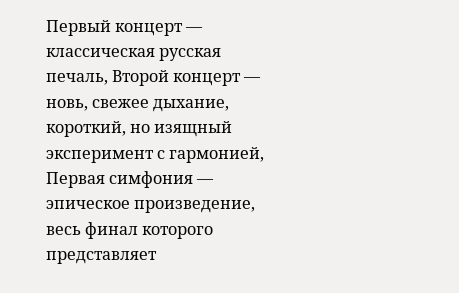Первый концерт — классическая русская печаль, Второй концерт — новь, свежее дыхание, короткий, но изящный эксперимент с гармонией, Первая симфония — эпическое произведение, весь финал которого представляет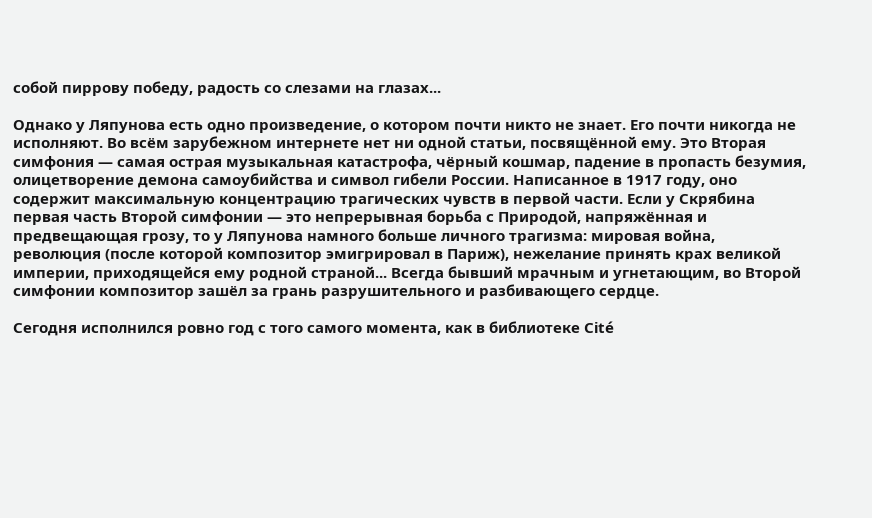собой пиррову победу, радость со слезами на глазах...

Однако у Ляпунова есть одно произведение, о котором почти никто не знает. Его почти никогда не исполняют. Во всём зарубежном интернете нет ни одной статьи, посвящённой ему. Это Вторая симфония — самая острая музыкальная катастрофа, чёрный кошмар, падение в пропасть безумия, олицетворение демона самоубийства и символ гибели России. Написанное в 1917 году, оно содержит максимальную концентрацию трагических чувств в первой части. Если у Скрябина первая часть Второй симфонии — это непрерывная борьба с Природой, напряжённая и предвещающая грозу, то у Ляпунова намного больше личного трагизма: мировая война, революция (после которой композитор эмигрировал в Париж), нежелание принять крах великой империи, приходящейся ему родной страной... Всегда бывший мрачным и угнетающим, во Второй симфонии композитор зашёл за грань разрушительного и разбивающего сердце.

Сегодня исполнился ровно год с того самого момента, как в библиотеке Cité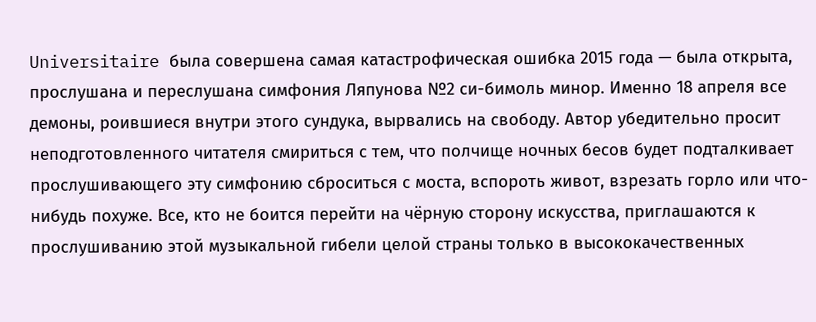Universitaire была совершена самая катастрофическая ошибка 2015 года — была открыта, прослушана и переслушана симфония Ляпунова №2 си-бимоль минор. Именно 18 апреля все демоны, роившиеся внутри этого сундука, вырвались на свободу. Автор убедительно просит неподготовленного читателя смириться с тем, что полчище ночных бесов будет подталкивает прослушивающего эту симфонию сброситься с моста, вспороть живот, взрезать горло или что-нибудь похуже. Все, кто не боится перейти на чёрную сторону искусства, приглашаются к прослушиванию этой музыкальной гибели целой страны только в высококачественных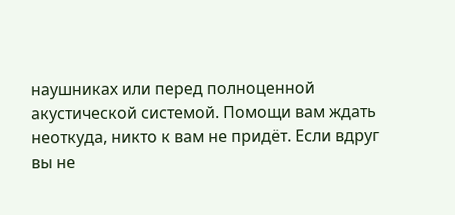наушниках или перед полноценной акустической системой. Помощи вам ждать неоткуда, никто к вам не придёт. Если вдруг вы не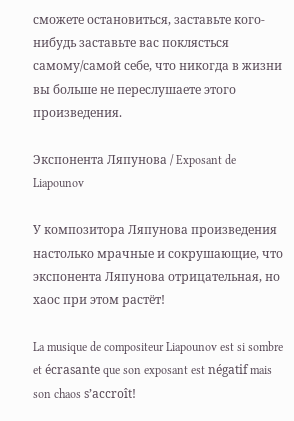сможете остановиться, заставьте кого-нибудь заставьте вас поклясться самому/самой себе, что никогда в жизни вы больше не переслушаете этого произведения.

Экспонента Ляпунова / Exposant de Liapounov

У композитора Ляпунова произведения настолько мрачные и сокрушающие, что экспонента Ляпунова отрицательная, но хаос при этом растёт!

La musique de compositeur Liapounov est si sombre et écrasante que son exposant est négatif mais son chaos s’accroît!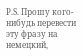P.S. Прошу кого-нибудь перевести эту фразу на немецкий,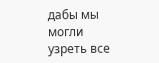дабы мы могли узреть все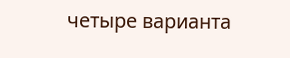четыре варианта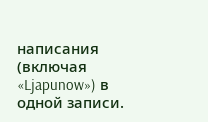написания (включая «Ljapunow») в одной записи.